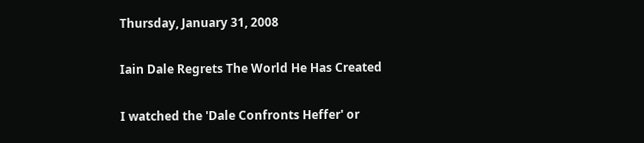Thursday, January 31, 2008

Iain Dale Regrets The World He Has Created

I watched the 'Dale Confronts Heffer' or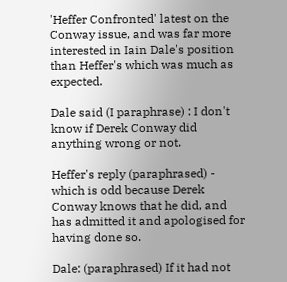'Heffer Confronted' latest on the Conway issue, and was far more interested in Iain Dale's position than Heffer's which was much as expected.

Dale said (I paraphrase) : I don't know if Derek Conway did anything wrong or not.

Heffer's reply (paraphrased) - which is odd because Derek Conway knows that he did, and has admitted it and apologised for having done so.

Dale: (paraphrased) If it had not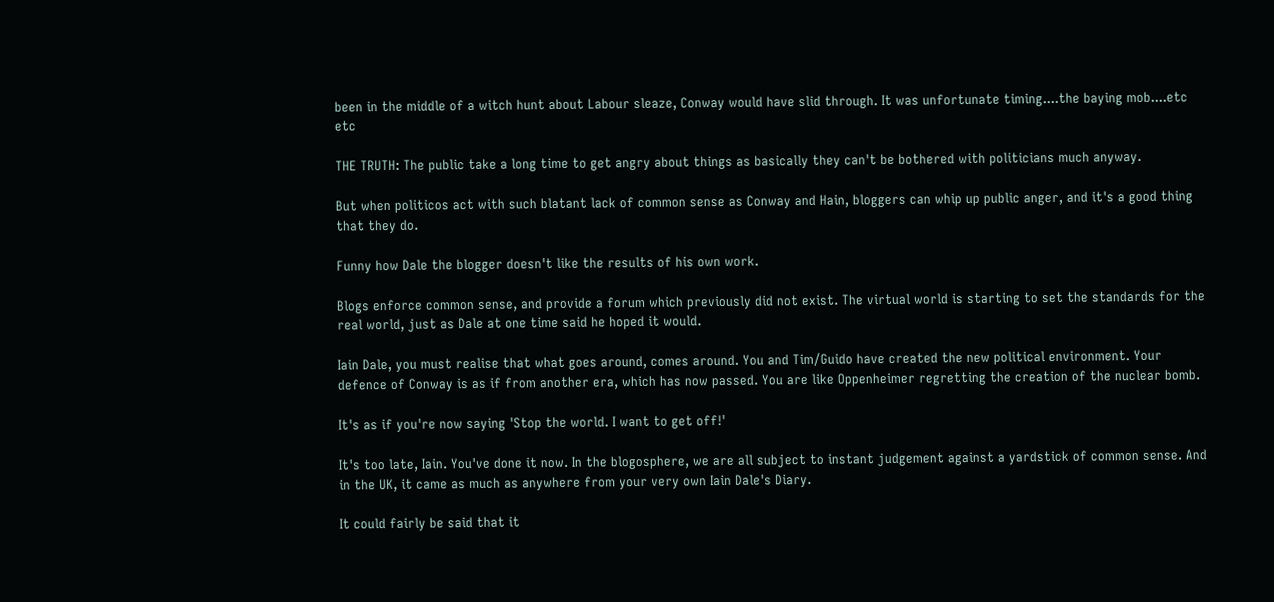been in the middle of a witch hunt about Labour sleaze, Conway would have slid through. It was unfortunate timing....the baying mob....etc etc

THE TRUTH: The public take a long time to get angry about things as basically they can't be bothered with politicians much anyway.

But when politicos act with such blatant lack of common sense as Conway and Hain, bloggers can whip up public anger, and it's a good thing that they do.

Funny how Dale the blogger doesn't like the results of his own work.

Blogs enforce common sense, and provide a forum which previously did not exist. The virtual world is starting to set the standards for the real world, just as Dale at one time said he hoped it would.

Iain Dale, you must realise that what goes around, comes around. You and Tim/Guido have created the new political environment. Your defence of Conway is as if from another era, which has now passed. You are like Oppenheimer regretting the creation of the nuclear bomb.

It's as if you're now saying 'Stop the world. I want to get off!'

It's too late, Iain. You've done it now. In the blogosphere, we are all subject to instant judgement against a yardstick of common sense. And in the UK, it came as much as anywhere from your very own Iain Dale's Diary.

It could fairly be said that it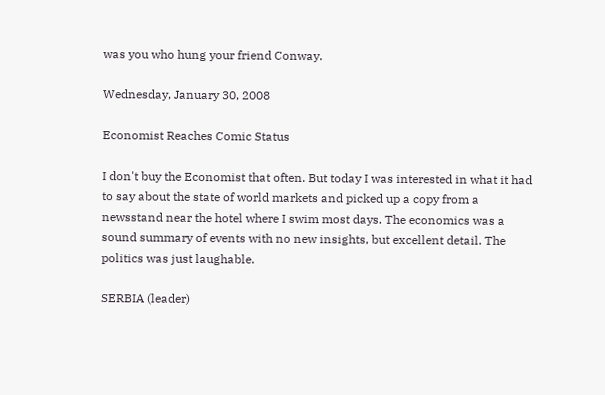was you who hung your friend Conway.

Wednesday, January 30, 2008

Economist Reaches Comic Status

I don't buy the Economist that often. But today I was interested in what it had to say about the state of world markets and picked up a copy from a newsstand near the hotel where I swim most days. The economics was a sound summary of events with no new insights, but excellent detail. The politics was just laughable.

SERBIA (leader)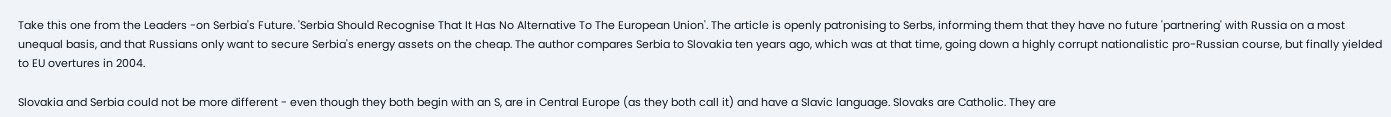Take this one from the Leaders -on Serbia's Future. 'Serbia Should Recognise That It Has No Alternative To The European Union'. The article is openly patronising to Serbs, informing them that they have no future 'partnering' with Russia on a most unequal basis, and that Russians only want to secure Serbia's energy assets on the cheap. The author compares Serbia to Slovakia ten years ago, which was at that time, going down a highly corrupt nationalistic pro-Russian course, but finally yielded to EU overtures in 2004.

Slovakia and Serbia could not be more different - even though they both begin with an S, are in Central Europe (as they both call it) and have a Slavic language. Slovaks are Catholic. They are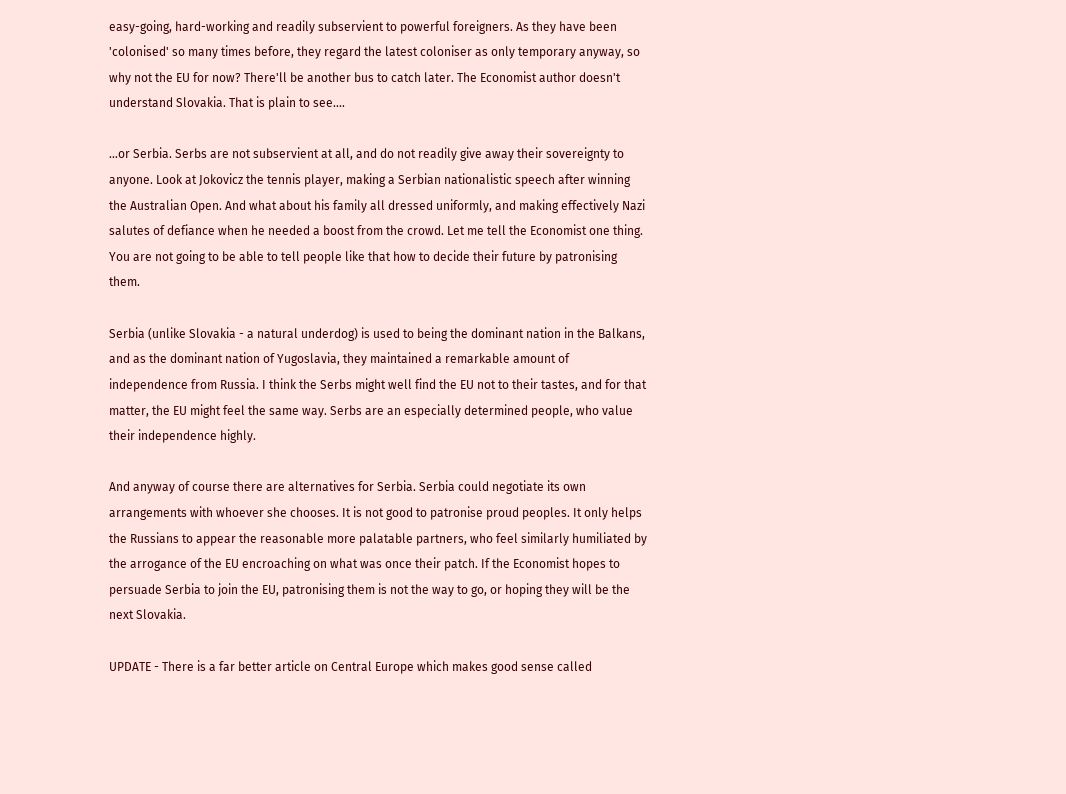easy-going, hard-working and readily subservient to powerful foreigners. As they have been 'colonised' so many times before, they regard the latest coloniser as only temporary anyway, so why not the EU for now? There'll be another bus to catch later. The Economist author doesn't understand Slovakia. That is plain to see....

...or Serbia. Serbs are not subservient at all, and do not readily give away their sovereignty to anyone. Look at Jokovicz the tennis player, making a Serbian nationalistic speech after winning the Australian Open. And what about his family all dressed uniformly, and making effectively Nazi salutes of defiance when he needed a boost from the crowd. Let me tell the Economist one thing. You are not going to be able to tell people like that how to decide their future by patronising them.

Serbia (unlike Slovakia - a natural underdog) is used to being the dominant nation in the Balkans, and as the dominant nation of Yugoslavia, they maintained a remarkable amount of independence from Russia. I think the Serbs might well find the EU not to their tastes, and for that matter, the EU might feel the same way. Serbs are an especially determined people, who value their independence highly.

And anyway of course there are alternatives for Serbia. Serbia could negotiate its own arrangements with whoever she chooses. It is not good to patronise proud peoples. It only helps the Russians to appear the reasonable more palatable partners, who feel similarly humiliated by the arrogance of the EU encroaching on what was once their patch. If the Economist hopes to persuade Serbia to join the EU, patronising them is not the way to go, or hoping they will be the next Slovakia.

UPDATE - There is a far better article on Central Europe which makes good sense called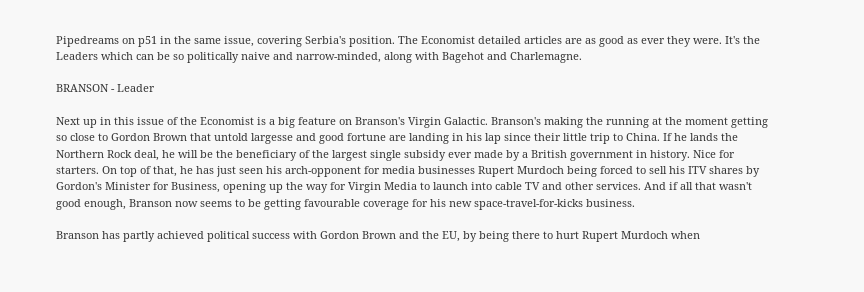Pipedreams on p51 in the same issue, covering Serbia's position. The Economist detailed articles are as good as ever they were. It's the Leaders which can be so politically naive and narrow-minded, along with Bagehot and Charlemagne.

BRANSON - Leader

Next up in this issue of the Economist is a big feature on Branson's Virgin Galactic. Branson's making the running at the moment getting so close to Gordon Brown that untold largesse and good fortune are landing in his lap since their little trip to China. If he lands the Northern Rock deal, he will be the beneficiary of the largest single subsidy ever made by a British government in history. Nice for starters. On top of that, he has just seen his arch-opponent for media businesses Rupert Murdoch being forced to sell his ITV shares by Gordon's Minister for Business, opening up the way for Virgin Media to launch into cable TV and other services. And if all that wasn't good enough, Branson now seems to be getting favourable coverage for his new space-travel-for-kicks business.

Branson has partly achieved political success with Gordon Brown and the EU, by being there to hurt Rupert Murdoch when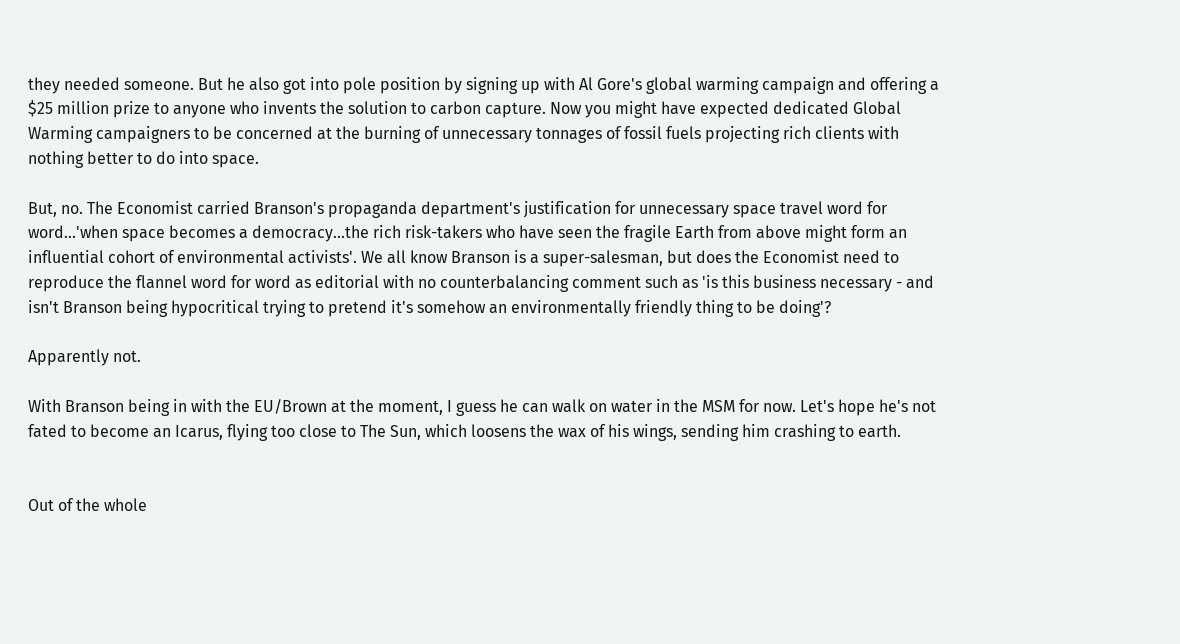they needed someone. But he also got into pole position by signing up with Al Gore's global warming campaign and offering a $25 million prize to anyone who invents the solution to carbon capture. Now you might have expected dedicated Global Warming campaigners to be concerned at the burning of unnecessary tonnages of fossil fuels projecting rich clients with nothing better to do into space.

But, no. The Economist carried Branson's propaganda department's justification for unnecessary space travel word for word...'when space becomes a democracy...the rich risk-takers who have seen the fragile Earth from above might form an influential cohort of environmental activists'. We all know Branson is a super-salesman, but does the Economist need to reproduce the flannel word for word as editorial with no counterbalancing comment such as 'is this business necessary - and isn't Branson being hypocritical trying to pretend it's somehow an environmentally friendly thing to be doing'?

Apparently not.

With Branson being in with the EU/Brown at the moment, I guess he can walk on water in the MSM for now. Let's hope he's not fated to become an Icarus, flying too close to The Sun, which loosens the wax of his wings, sending him crashing to earth.


Out of the whole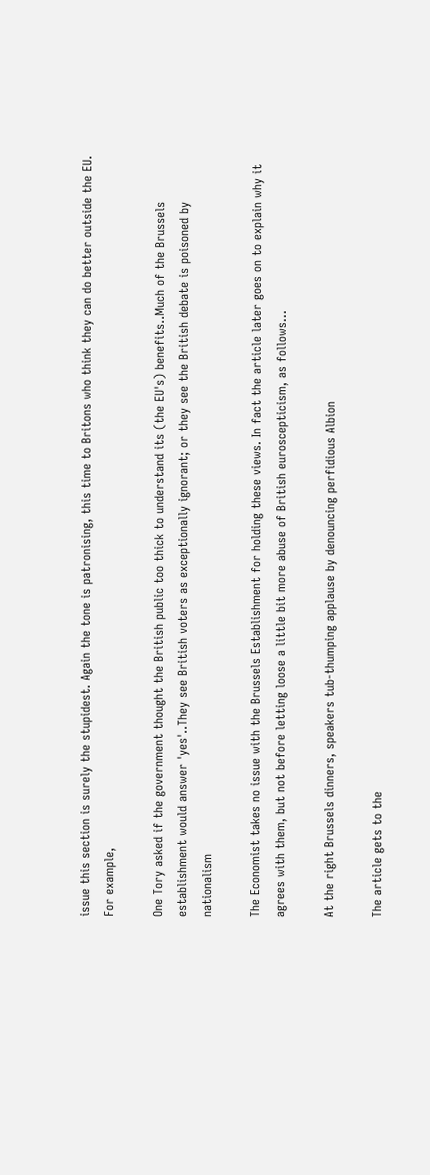issue this section is surely the stupidest. Again the tone is patronising, this time to Britons who think they can do better outside the EU. For example,

One Tory asked if the government thought the British public too thick to understand its (the EU's) benefits..Much of the Brussels establishment would answer 'yes'..They see British voters as exceptionally ignorant; or they see the British debate is poisoned by nationalism

The Economist takes no issue with the Brussels Establishment for holding these views. In fact the article later goes on to explain why it agrees with them, but not before letting loose a little bit more abuse of British euroscepticism, as follows...

At the right Brussels dinners, speakers tub-thumping applause by denouncing perfidious Albion

The article gets to the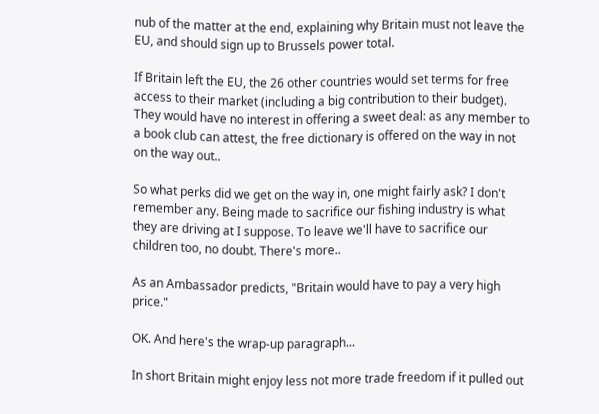nub of the matter at the end, explaining why Britain must not leave the EU, and should sign up to Brussels power total.

If Britain left the EU, the 26 other countries would set terms for free access to their market (including a big contribution to their budget). They would have no interest in offering a sweet deal: as any member to a book club can attest, the free dictionary is offered on the way in not on the way out..

So what perks did we get on the way in, one might fairly ask? I don't remember any. Being made to sacrifice our fishing industry is what they are driving at I suppose. To leave we'll have to sacrifice our children too, no doubt. There's more..

As an Ambassador predicts, "Britain would have to pay a very high price."

OK. And here's the wrap-up paragraph...

In short Britain might enjoy less not more trade freedom if it pulled out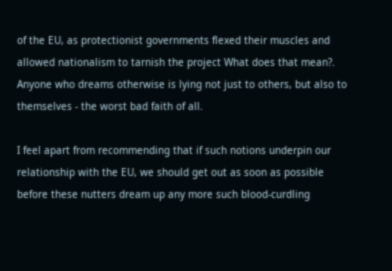of the EU, as protectionist governments flexed their muscles and allowed nationalism to tarnish the project What does that mean?. Anyone who dreams otherwise is lying not just to others, but also to themselves - the worst bad faith of all.

I feel apart from recommending that if such notions underpin our relationship with the EU, we should get out as soon as possible before these nutters dream up any more such blood-curdling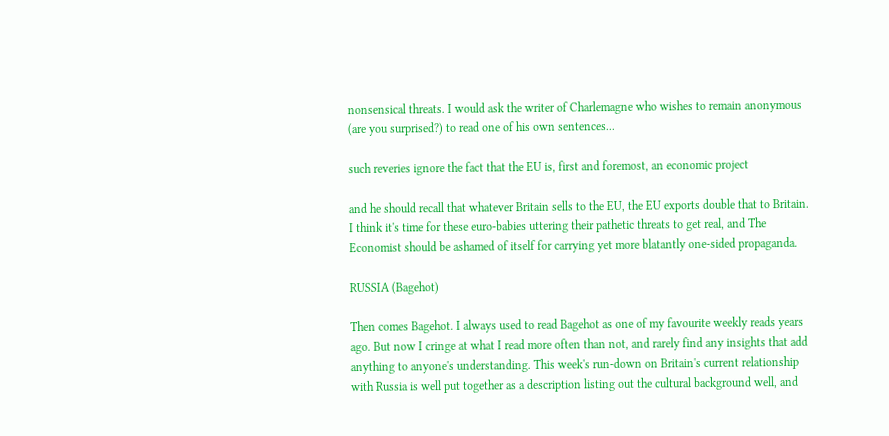nonsensical threats. I would ask the writer of Charlemagne who wishes to remain anonymous (are you surprised?) to read one of his own sentences...

such reveries ignore the fact that the EU is, first and foremost, an economic project

and he should recall that whatever Britain sells to the EU, the EU exports double that to Britain. I think it's time for these euro-babies uttering their pathetic threats to get real, and The Economist should be ashamed of itself for carrying yet more blatantly one-sided propaganda.

RUSSIA (Bagehot)

Then comes Bagehot. I always used to read Bagehot as one of my favourite weekly reads years ago. But now I cringe at what I read more often than not, and rarely find any insights that add anything to anyone's understanding. This week's run-down on Britain's current relationship with Russia is well put together as a description listing out the cultural background well, and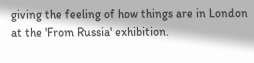giving the feeling of how things are in London at the 'From Russia' exhibition.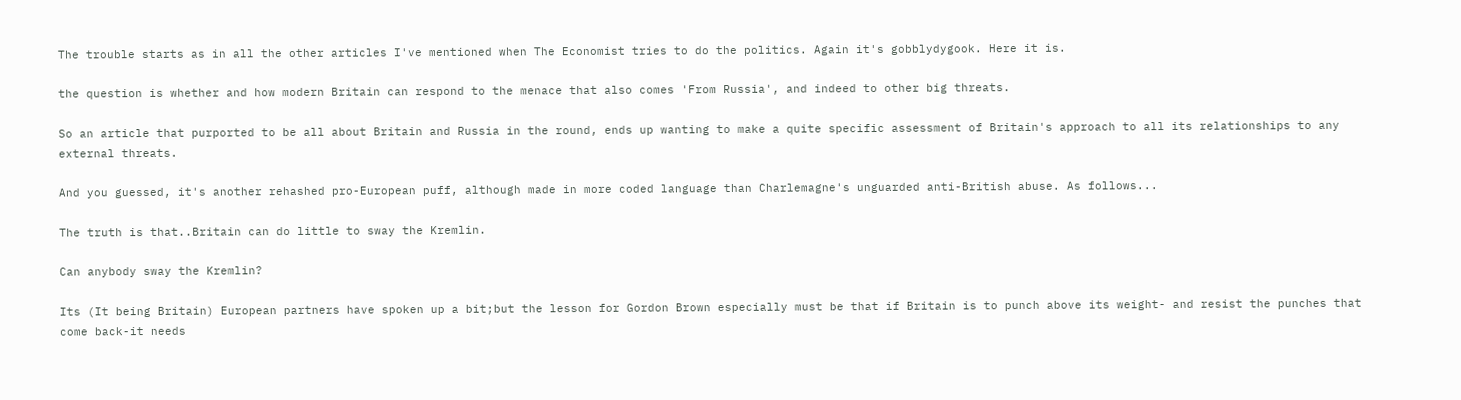The trouble starts as in all the other articles I've mentioned when The Economist tries to do the politics. Again it's gobblydygook. Here it is.

the question is whether and how modern Britain can respond to the menace that also comes 'From Russia', and indeed to other big threats.

So an article that purported to be all about Britain and Russia in the round, ends up wanting to make a quite specific assessment of Britain's approach to all its relationships to any external threats.

And you guessed, it's another rehashed pro-European puff, although made in more coded language than Charlemagne's unguarded anti-British abuse. As follows...

The truth is that..Britain can do little to sway the Kremlin.

Can anybody sway the Kremlin?

Its (It being Britain) European partners have spoken up a bit;but the lesson for Gordon Brown especially must be that if Britain is to punch above its weight- and resist the punches that come back-it needs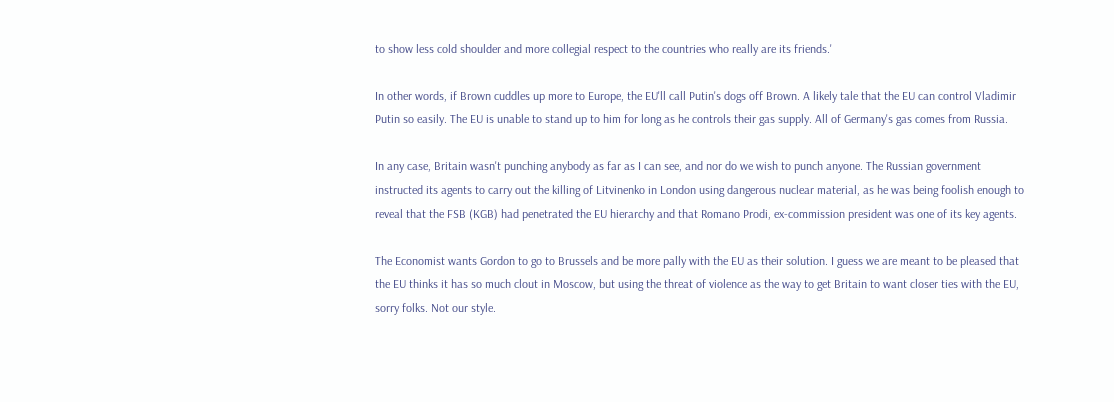to show less cold shoulder and more collegial respect to the countries who really are its friends.'

In other words, if Brown cuddles up more to Europe, the EU'll call Putin's dogs off Brown. A likely tale that the EU can control Vladimir Putin so easily. The EU is unable to stand up to him for long as he controls their gas supply. All of Germany's gas comes from Russia.

In any case, Britain wasn't punching anybody as far as I can see, and nor do we wish to punch anyone. The Russian government instructed its agents to carry out the killing of Litvinenko in London using dangerous nuclear material, as he was being foolish enough to reveal that the FSB (KGB) had penetrated the EU hierarchy and that Romano Prodi, ex-commission president was one of its key agents.

The Economist wants Gordon to go to Brussels and be more pally with the EU as their solution. I guess we are meant to be pleased that the EU thinks it has so much clout in Moscow, but using the threat of violence as the way to get Britain to want closer ties with the EU, sorry folks. Not our style.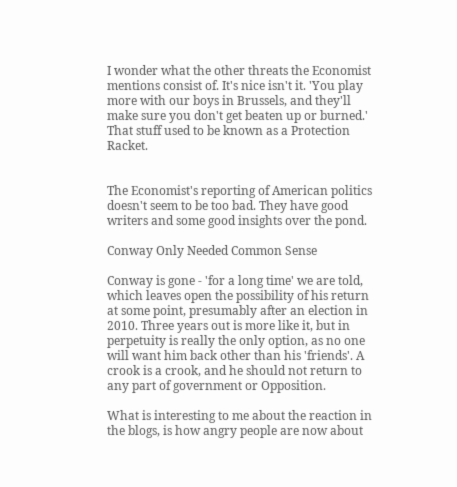I wonder what the other threats the Economist mentions consist of. It's nice isn't it. 'You play more with our boys in Brussels, and they'll make sure you don't get beaten up or burned.' That stuff used to be known as a Protection Racket.


The Economist's reporting of American politics doesn't seem to be too bad. They have good writers and some good insights over the pond.

Conway Only Needed Common Sense

Conway is gone - 'for a long time' we are told, which leaves open the possibility of his return at some point, presumably after an election in 2010. Three years out is more like it, but in perpetuity is really the only option, as no one will want him back other than his 'friends'. A crook is a crook, and he should not return to any part of government or Opposition.

What is interesting to me about the reaction in the blogs, is how angry people are now about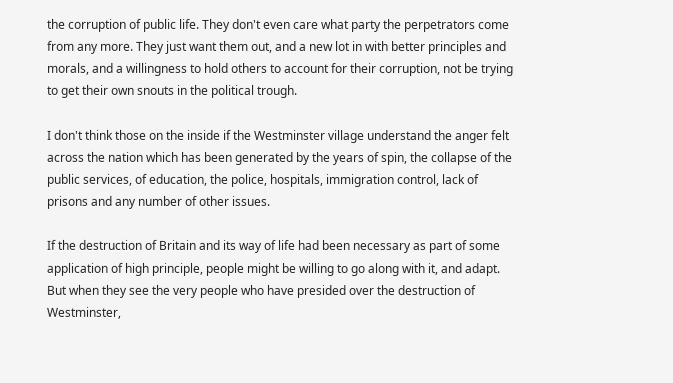the corruption of public life. They don't even care what party the perpetrators come from any more. They just want them out, and a new lot in with better principles and morals, and a willingness to hold others to account for their corruption, not be trying to get their own snouts in the political trough.

I don't think those on the inside if the Westminster village understand the anger felt across the nation which has been generated by the years of spin, the collapse of the public services, of education, the police, hospitals, immigration control, lack of prisons and any number of other issues.

If the destruction of Britain and its way of life had been necessary as part of some application of high principle, people might be willing to go along with it, and adapt. But when they see the very people who have presided over the destruction of Westminster,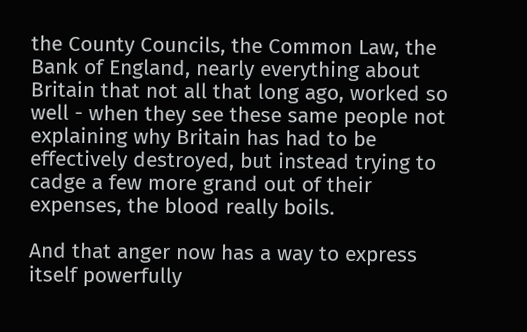the County Councils, the Common Law, the Bank of England, nearly everything about Britain that not all that long ago, worked so well - when they see these same people not explaining why Britain has had to be effectively destroyed, but instead trying to cadge a few more grand out of their expenses, the blood really boils.

And that anger now has a way to express itself powerfully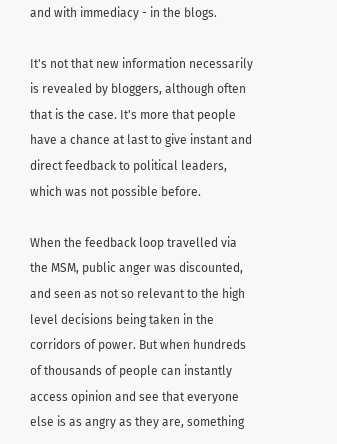and with immediacy - in the blogs.

It's not that new information necessarily is revealed by bloggers, although often that is the case. It's more that people have a chance at last to give instant and direct feedback to political leaders, which was not possible before.

When the feedback loop travelled via the MSM, public anger was discounted, and seen as not so relevant to the high level decisions being taken in the corridors of power. But when hundreds of thousands of people can instantly access opinion and see that everyone else is as angry as they are, something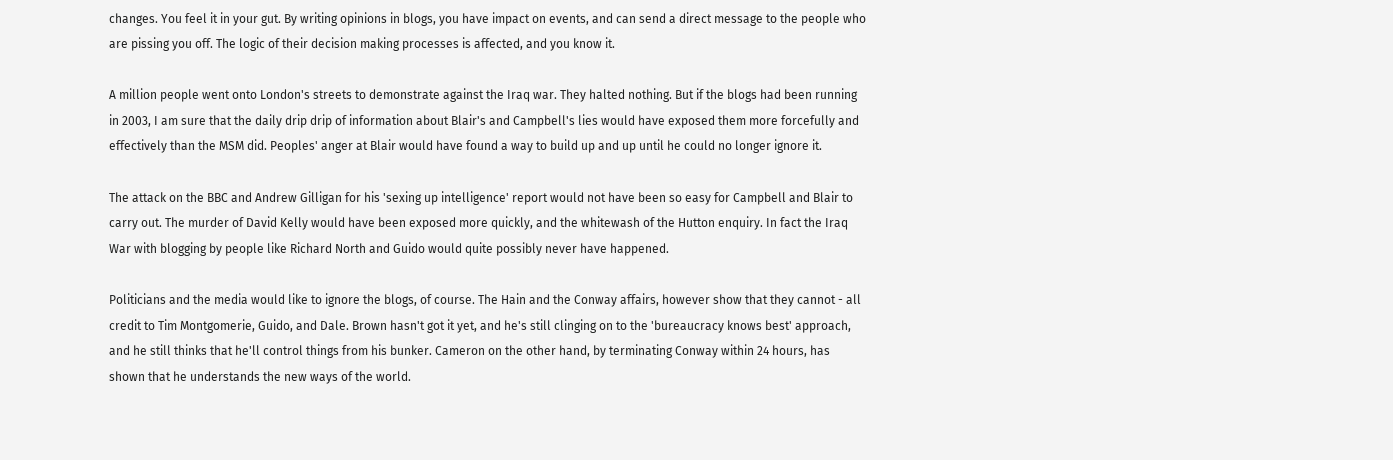changes. You feel it in your gut. By writing opinions in blogs, you have impact on events, and can send a direct message to the people who are pissing you off. The logic of their decision making processes is affected, and you know it.

A million people went onto London's streets to demonstrate against the Iraq war. They halted nothing. But if the blogs had been running in 2003, I am sure that the daily drip drip of information about Blair's and Campbell's lies would have exposed them more forcefully and effectively than the MSM did. Peoples' anger at Blair would have found a way to build up and up until he could no longer ignore it.

The attack on the BBC and Andrew Gilligan for his 'sexing up intelligence' report would not have been so easy for Campbell and Blair to carry out. The murder of David Kelly would have been exposed more quickly, and the whitewash of the Hutton enquiry. In fact the Iraq War with blogging by people like Richard North and Guido would quite possibly never have happened.

Politicians and the media would like to ignore the blogs, of course. The Hain and the Conway affairs, however show that they cannot - all credit to Tim Montgomerie, Guido, and Dale. Brown hasn't got it yet, and he's still clinging on to the 'bureaucracy knows best' approach, and he still thinks that he'll control things from his bunker. Cameron on the other hand, by terminating Conway within 24 hours, has shown that he understands the new ways of the world.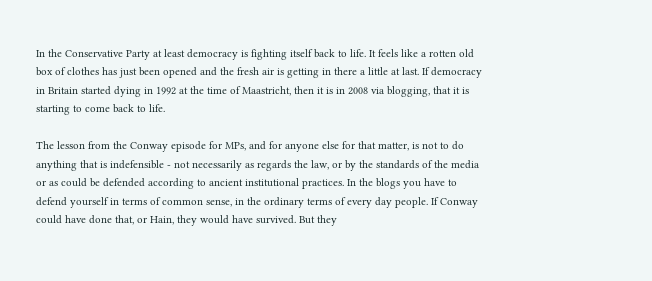In the Conservative Party at least democracy is fighting itself back to life. It feels like a rotten old box of clothes has just been opened and the fresh air is getting in there a little at last. If democracy in Britain started dying in 1992 at the time of Maastricht, then it is in 2008 via blogging, that it is starting to come back to life.

The lesson from the Conway episode for MPs, and for anyone else for that matter, is not to do anything that is indefensible - not necessarily as regards the law, or by the standards of the media or as could be defended according to ancient institutional practices. In the blogs you have to defend yourself in terms of common sense, in the ordinary terms of every day people. If Conway could have done that, or Hain, they would have survived. But they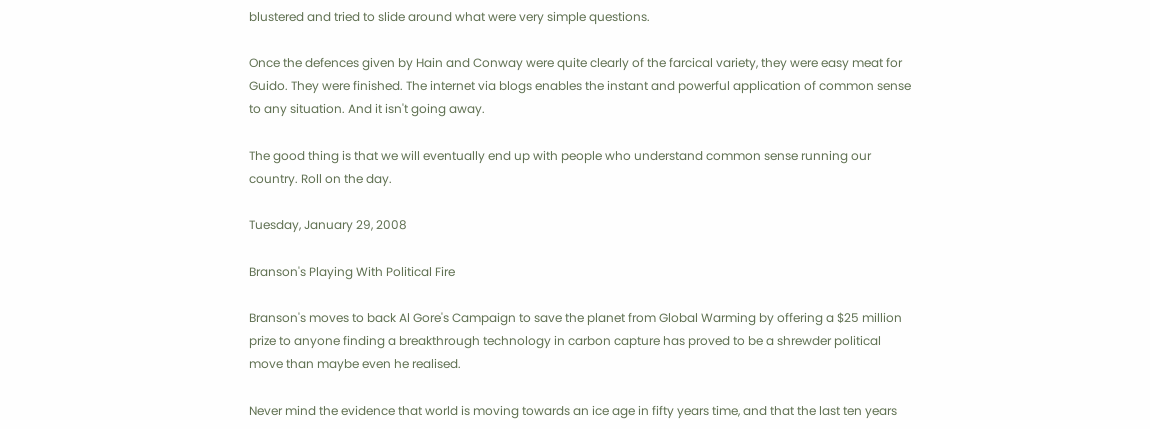blustered and tried to slide around what were very simple questions.

Once the defences given by Hain and Conway were quite clearly of the farcical variety, they were easy meat for Guido. They were finished. The internet via blogs enables the instant and powerful application of common sense to any situation. And it isn't going away.

The good thing is that we will eventually end up with people who understand common sense running our country. Roll on the day.

Tuesday, January 29, 2008

Branson's Playing With Political Fire

Branson's moves to back Al Gore's Campaign to save the planet from Global Warming by offering a $25 million prize to anyone finding a breakthrough technology in carbon capture has proved to be a shrewder political move than maybe even he realised.

Never mind the evidence that world is moving towards an ice age in fifty years time, and that the last ten years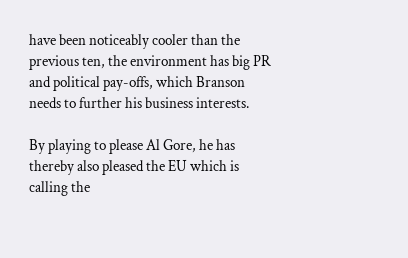have been noticeably cooler than the previous ten, the environment has big PR and political pay-offs, which Branson needs to further his business interests.

By playing to please Al Gore, he has thereby also pleased the EU which is calling the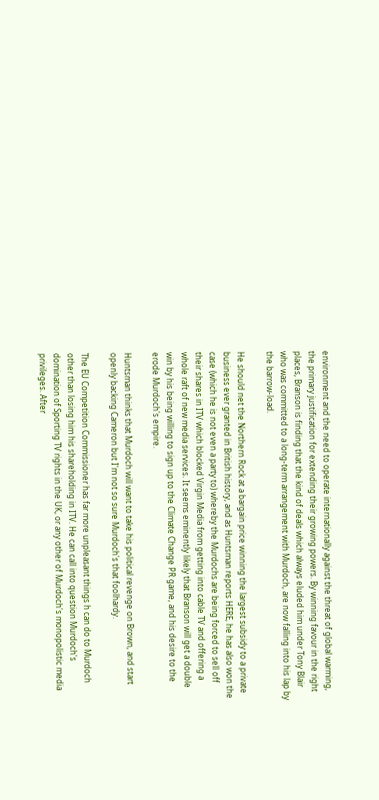environment and the need to operate internationally against the threat of global warming, the primary justification for extending their growing powers. By winning favour in the right places, Branson is finding that the kind of deals which always eluded him under Tony Blair who was committed to a long-term arrangement with Murdoch, are now falling into his lap by the barrow-load.

He should net the Northern Rock at a bargain price winning the largest subsidy to a private business ever granted in British history, and as Huntsman reports HERE, he has also won the case (which he is not even a party to) whereby the Murdochs are being forced to sell off their shares in ITV which blocked Virgin Media from getting into cable TV and offering a whole raft of new media services. It seems eminently likely that Branson will get a double win by his being willing to sign up to the Climate Change PR game, and his desire to the erode Murdoch's empire.

Huntsman thinks that Murdoch will want to take his political revenge on Brown, and start openly backing Cameron but I'm not so sure Murdoch's that foolhardy.

The EU Competition Commissioner has far more unpleasant things h can do to Murdoch other than losing him his shareholding in ITV. He can call into question Murdoch's domination of Sporting TV rights in the UK, or any other of Murdoch's monopolistic media privileges. After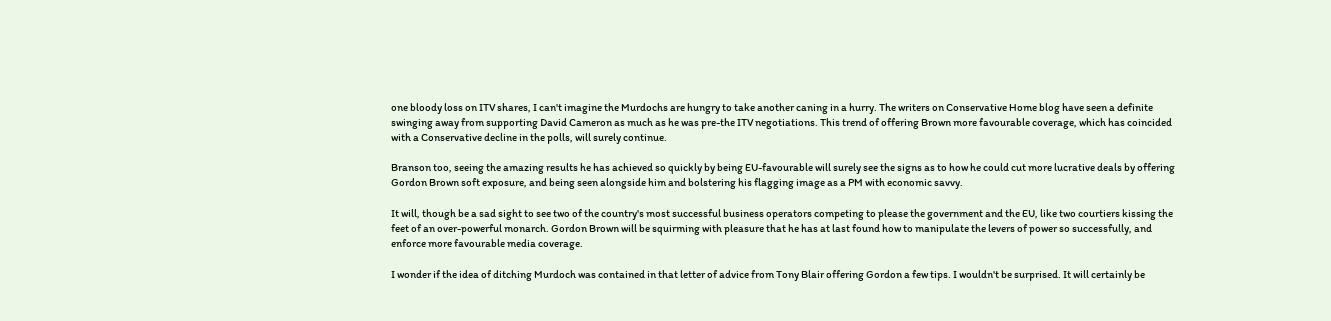one bloody loss on ITV shares, I can't imagine the Murdochs are hungry to take another caning in a hurry. The writers on Conservative Home blog have seen a definite swinging away from supporting David Cameron as much as he was pre-the ITV negotiations. This trend of offering Brown more favourable coverage, which has coincided with a Conservative decline in the polls, will surely continue.

Branson too, seeing the amazing results he has achieved so quickly by being EU-favourable will surely see the signs as to how he could cut more lucrative deals by offering Gordon Brown soft exposure, and being seen alongside him and bolstering his flagging image as a PM with economic savvy.

It will, though be a sad sight to see two of the country's most successful business operators competing to please the government and the EU, like two courtiers kissing the feet of an over-powerful monarch. Gordon Brown will be squirming with pleasure that he has at last found how to manipulate the levers of power so successfully, and enforce more favourable media coverage.

I wonder if the idea of ditching Murdoch was contained in that letter of advice from Tony Blair offering Gordon a few tips. I wouldn't be surprised. It will certainly be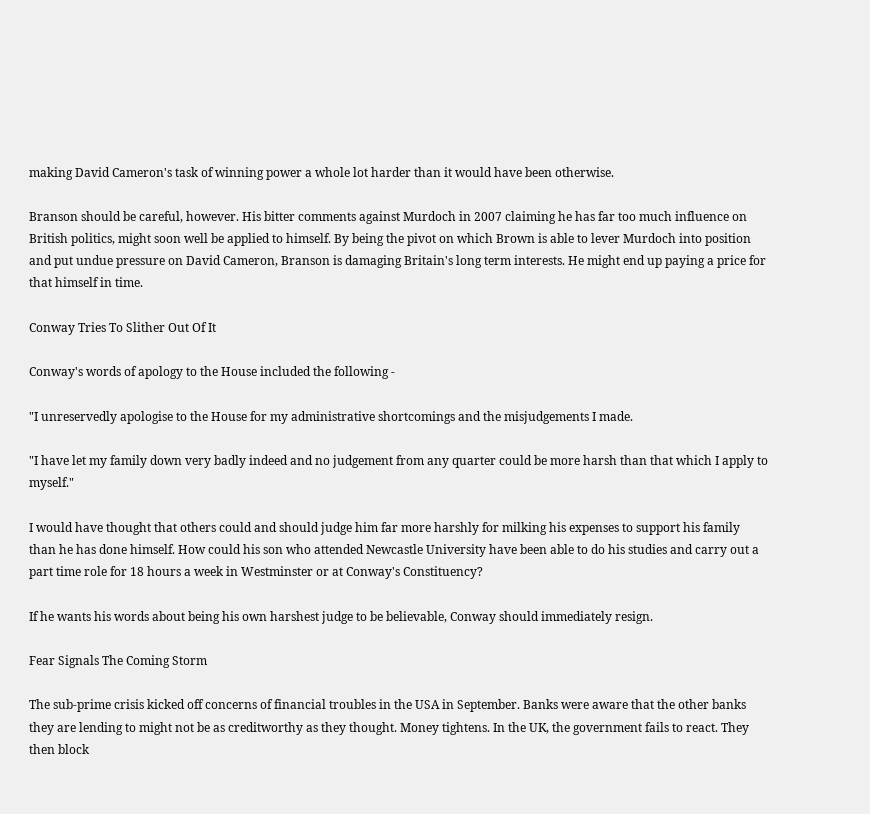making David Cameron's task of winning power a whole lot harder than it would have been otherwise.

Branson should be careful, however. His bitter comments against Murdoch in 2007 claiming he has far too much influence on British politics, might soon well be applied to himself. By being the pivot on which Brown is able to lever Murdoch into position and put undue pressure on David Cameron, Branson is damaging Britain's long term interests. He might end up paying a price for that himself in time.

Conway Tries To Slither Out Of It

Conway's words of apology to the House included the following -

"I unreservedly apologise to the House for my administrative shortcomings and the misjudgements I made.

"I have let my family down very badly indeed and no judgement from any quarter could be more harsh than that which I apply to myself."

I would have thought that others could and should judge him far more harshly for milking his expenses to support his family than he has done himself. How could his son who attended Newcastle University have been able to do his studies and carry out a part time role for 18 hours a week in Westminster or at Conway's Constituency?

If he wants his words about being his own harshest judge to be believable, Conway should immediately resign.

Fear Signals The Coming Storm

The sub-prime crisis kicked off concerns of financial troubles in the USA in September. Banks were aware that the other banks they are lending to might not be as creditworthy as they thought. Money tightens. In the UK, the government fails to react. They then block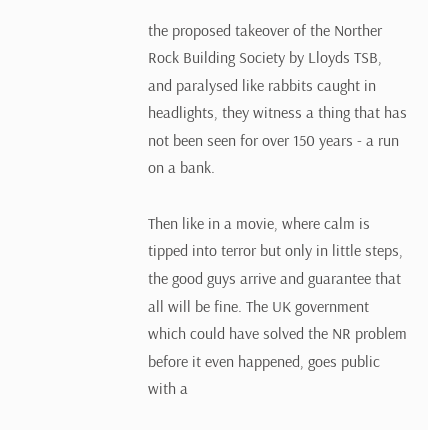the proposed takeover of the Norther Rock Building Society by Lloyds TSB, and paralysed like rabbits caught in headlights, they witness a thing that has not been seen for over 150 years - a run on a bank.

Then like in a movie, where calm is tipped into terror but only in little steps, the good guys arrive and guarantee that all will be fine. The UK government which could have solved the NR problem before it even happened, goes public with a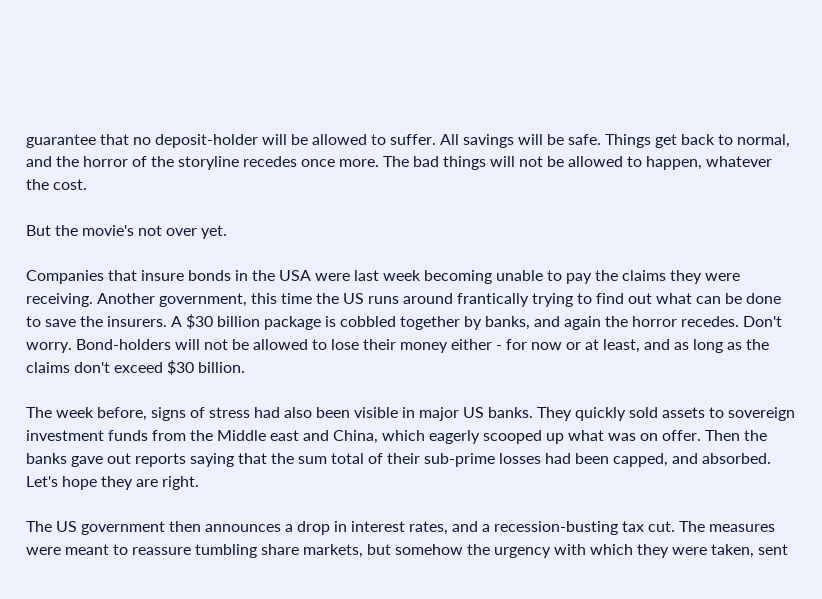guarantee that no deposit-holder will be allowed to suffer. All savings will be safe. Things get back to normal, and the horror of the storyline recedes once more. The bad things will not be allowed to happen, whatever the cost.

But the movie's not over yet.

Companies that insure bonds in the USA were last week becoming unable to pay the claims they were receiving. Another government, this time the US runs around frantically trying to find out what can be done to save the insurers. A $30 billion package is cobbled together by banks, and again the horror recedes. Don't worry. Bond-holders will not be allowed to lose their money either - for now or at least, and as long as the claims don't exceed $30 billion.

The week before, signs of stress had also been visible in major US banks. They quickly sold assets to sovereign investment funds from the Middle east and China, which eagerly scooped up what was on offer. Then the banks gave out reports saying that the sum total of their sub-prime losses had been capped, and absorbed. Let's hope they are right.

The US government then announces a drop in interest rates, and a recession-busting tax cut. The measures were meant to reassure tumbling share markets, but somehow the urgency with which they were taken, sent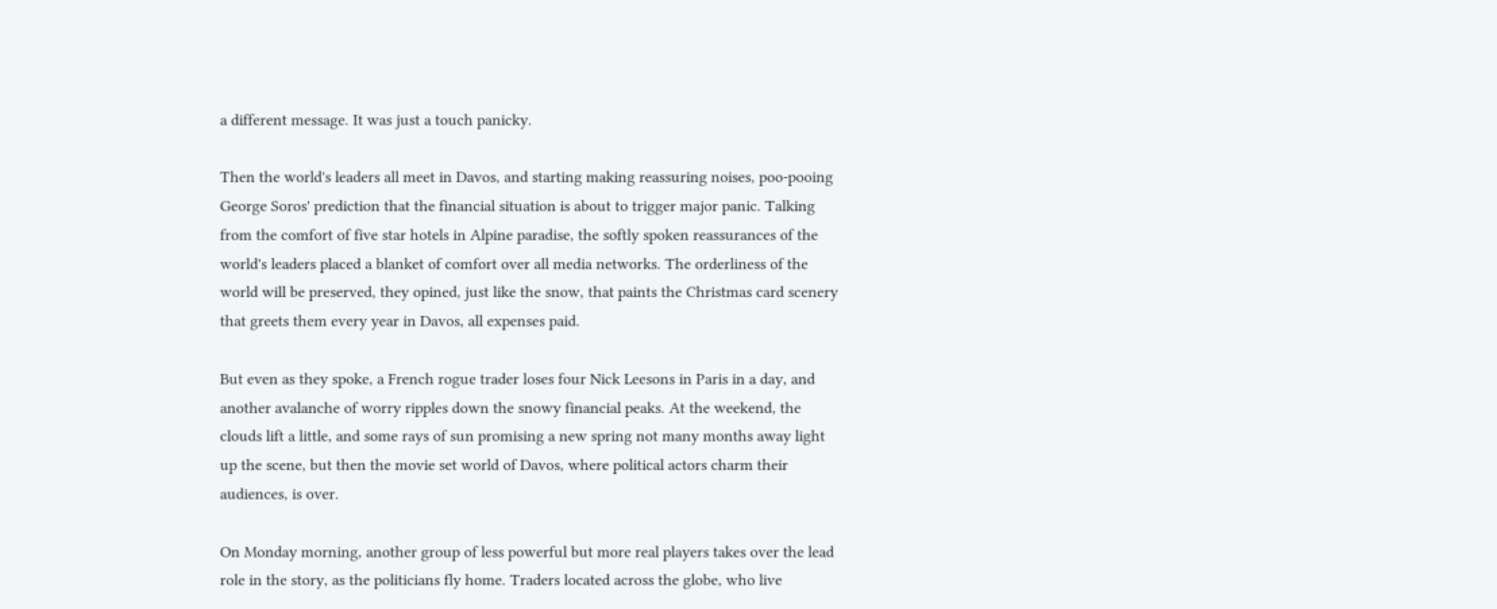a different message. It was just a touch panicky.

Then the world's leaders all meet in Davos, and starting making reassuring noises, poo-pooing George Soros' prediction that the financial situation is about to trigger major panic. Talking from the comfort of five star hotels in Alpine paradise, the softly spoken reassurances of the world's leaders placed a blanket of comfort over all media networks. The orderliness of the world will be preserved, they opined, just like the snow, that paints the Christmas card scenery that greets them every year in Davos, all expenses paid.

But even as they spoke, a French rogue trader loses four Nick Leesons in Paris in a day, and another avalanche of worry ripples down the snowy financial peaks. At the weekend, the clouds lift a little, and some rays of sun promising a new spring not many months away light up the scene, but then the movie set world of Davos, where political actors charm their audiences, is over.

On Monday morning, another group of less powerful but more real players takes over the lead role in the story, as the politicians fly home. Traders located across the globe, who live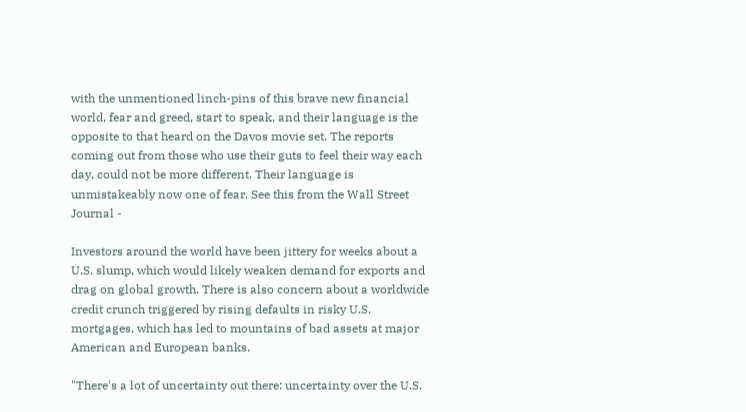with the unmentioned linch-pins of this brave new financial world, fear and greed, start to speak, and their language is the opposite to that heard on the Davos movie set. The reports coming out from those who use their guts to feel their way each day, could not be more different. Their language is unmistakeably now one of fear. See this from the Wall Street Journal -

Investors around the world have been jittery for weeks about a U.S. slump, which would likely weaken demand for exports and drag on global growth. There is also concern about a worldwide credit crunch triggered by rising defaults in risky U.S. mortgages, which has led to mountains of bad assets at major American and European banks.

"There's a lot of uncertainty out there: uncertainty over the U.S.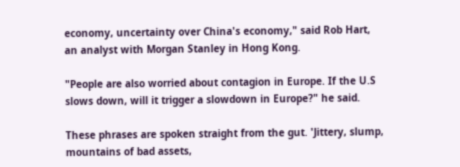economy, uncertainty over China's economy," said Rob Hart, an analyst with Morgan Stanley in Hong Kong.

"People are also worried about contagion in Europe. If the U.S slows down, will it trigger a slowdown in Europe?" he said.

These phrases are spoken straight from the gut. 'Jittery, slump, mountains of bad assets,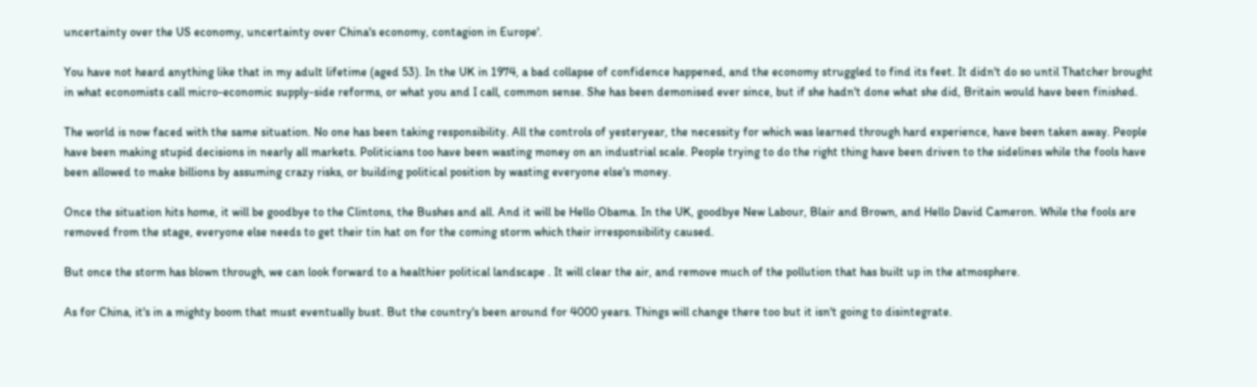uncertainty over the US economy, uncertainty over China's economy, contagion in Europe'.

You have not heard anything like that in my adult lifetime (aged 53). In the UK in 1974, a bad collapse of confidence happened, and the economy struggled to find its feet. It didn't do so until Thatcher brought in what economists call micro-economic supply-side reforms, or what you and I call, common sense. She has been demonised ever since, but if she hadn't done what she did, Britain would have been finished.

The world is now faced with the same situation. No one has been taking responsibility. All the controls of yesteryear, the necessity for which was learned through hard experience, have been taken away. People have been making stupid decisions in nearly all markets. Politicians too have been wasting money on an industrial scale. People trying to do the right thing have been driven to the sidelines while the fools have been allowed to make billions by assuming crazy risks, or building political position by wasting everyone else's money.

Once the situation hits home, it will be goodbye to the Clintons, the Bushes and all. And it will be Hello Obama. In the UK, goodbye New Labour, Blair and Brown, and Hello David Cameron. While the fools are removed from the stage, everyone else needs to get their tin hat on for the coming storm which their irresponsibility caused.

But once the storm has blown through, we can look forward to a healthier political landscape . It will clear the air, and remove much of the pollution that has built up in the atmosphere.

As for China, it's in a mighty boom that must eventually bust. But the country's been around for 4000 years. Things will change there too but it isn't going to disintegrate.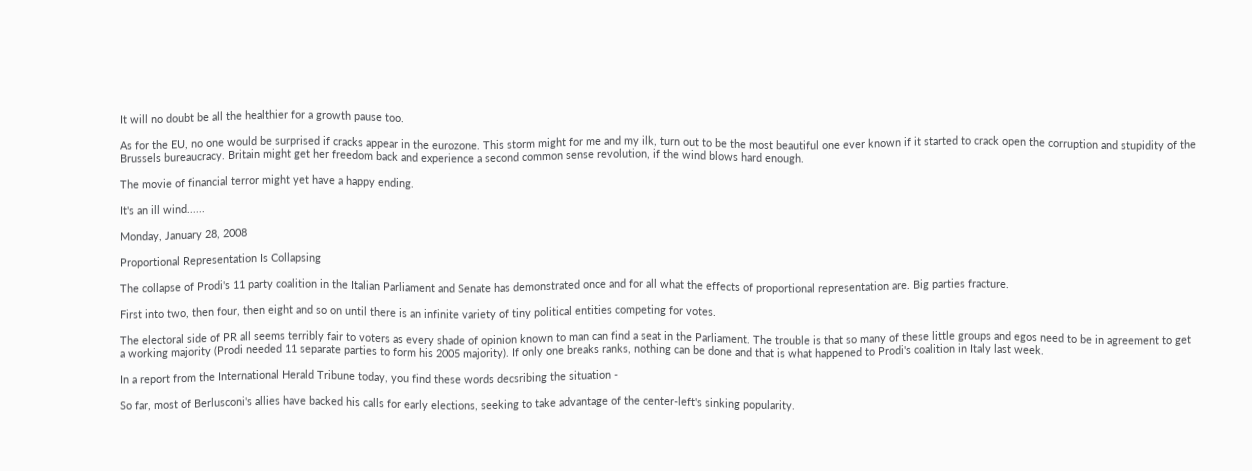It will no doubt be all the healthier for a growth pause too.

As for the EU, no one would be surprised if cracks appear in the eurozone. This storm might for me and my ilk, turn out to be the most beautiful one ever known if it started to crack open the corruption and stupidity of the Brussels bureaucracy. Britain might get her freedom back and experience a second common sense revolution, if the wind blows hard enough.

The movie of financial terror might yet have a happy ending.

It's an ill wind......

Monday, January 28, 2008

Proportional Representation Is Collapsing

The collapse of Prodi's 11 party coalition in the Italian Parliament and Senate has demonstrated once and for all what the effects of proportional representation are. Big parties fracture.

First into two, then four, then eight and so on until there is an infinite variety of tiny political entities competing for votes.

The electoral side of PR all seems terribly fair to voters as every shade of opinion known to man can find a seat in the Parliament. The trouble is that so many of these little groups and egos need to be in agreement to get a working majority (Prodi needed 11 separate parties to form his 2005 majority). If only one breaks ranks, nothing can be done and that is what happened to Prodi's coalition in Italy last week.

In a report from the International Herald Tribune today, you find these words decsribing the situation -

So far, most of Berlusconi's allies have backed his calls for early elections, seeking to take advantage of the center-left's sinking popularity.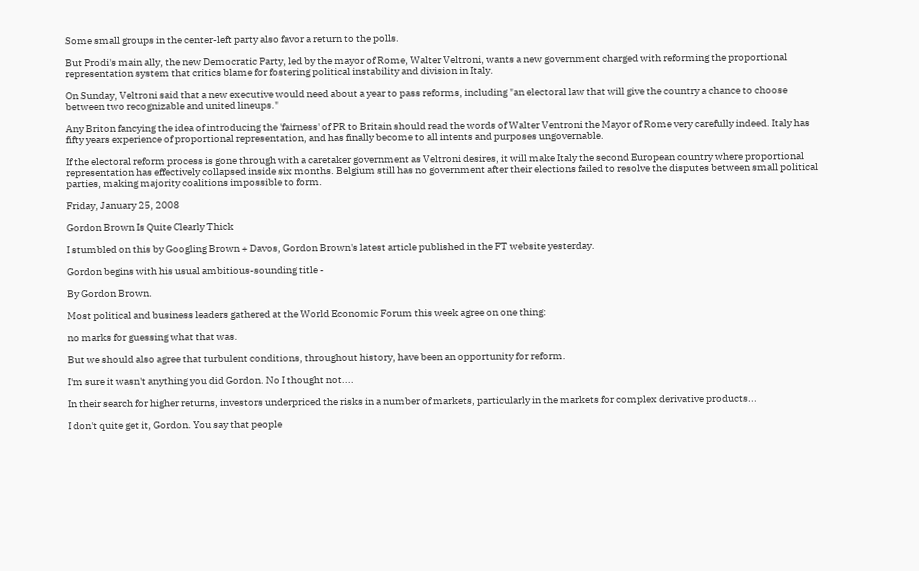Some small groups in the center-left party also favor a return to the polls.

But Prodi's main ally, the new Democratic Party, led by the mayor of Rome, Walter Veltroni, wants a new government charged with reforming the proportional representation system that critics blame for fostering political instability and division in Italy.

On Sunday, Veltroni said that a new executive would need about a year to pass reforms, including "an electoral law that will give the country a chance to choose between two recognizable and united lineups."

Any Briton fancying the idea of introducing the 'fairness' of PR to Britain should read the words of Walter Ventroni the Mayor of Rome very carefully indeed. Italy has fifty years experience of proportional representation, and has finally become to all intents and purposes ungovernable.

If the electoral reform process is gone through with a caretaker government as Veltroni desires, it will make Italy the second European country where proportional representation has effectively collapsed inside six months. Belgium still has no government after their elections failed to resolve the disputes between small political parties, making majority coalitions impossible to form.

Friday, January 25, 2008

Gordon Brown Is Quite Clearly Thick

I stumbled on this by Googling Brown + Davos, Gordon Brown's latest article published in the FT website yesterday.

Gordon begins with his usual ambitious-sounding title -

By Gordon Brown.

Most political and business leaders gathered at the World Economic Forum this week agree on one thing:

no marks for guessing what that was.

But we should also agree that turbulent conditions, throughout history, have been an opportunity for reform.

I'm sure it wasn't anything you did Gordon. No I thought not....

In their search for higher returns, investors underpriced the risks in a number of markets, particularly in the markets for complex derivative products...

I don't quite get it, Gordon. You say that people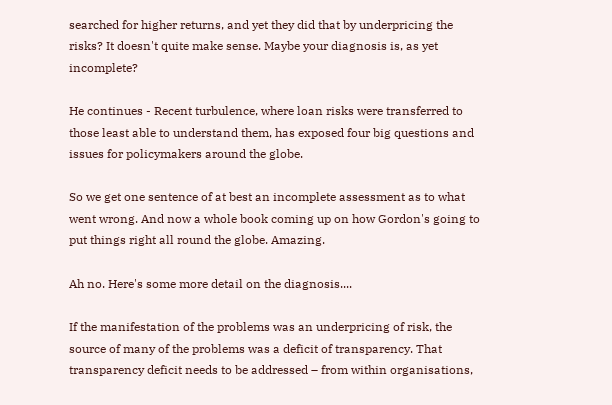searched for higher returns, and yet they did that by underpricing the risks? It doesn't quite make sense. Maybe your diagnosis is, as yet incomplete?

He continues - Recent turbulence, where loan risks were transferred to those least able to understand them, has exposed four big questions and issues for policymakers around the globe.

So we get one sentence of at best an incomplete assessment as to what went wrong. And now a whole book coming up on how Gordon's going to put things right all round the globe. Amazing.

Ah no. Here's some more detail on the diagnosis....

If the manifestation of the problems was an underpricing of risk, the source of many of the problems was a deficit of transparency. That transparency deficit needs to be addressed – from within organisations,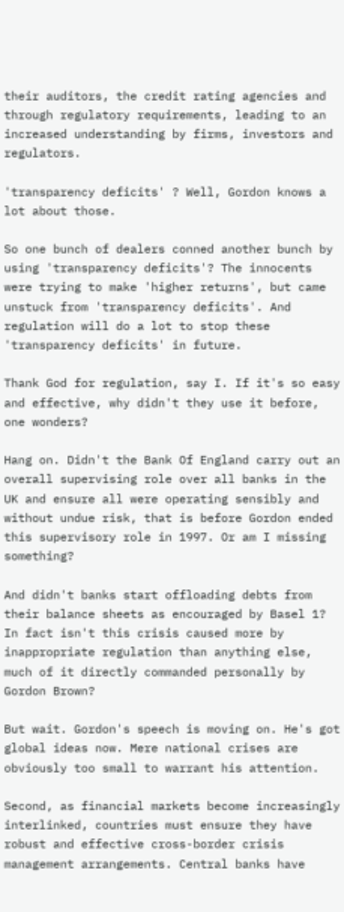their auditors, the credit rating agencies and through regulatory requirements, leading to an increased understanding by firms, investors and regulators.

'transparency deficits' ? Well, Gordon knows a lot about those.

So one bunch of dealers conned another bunch by using 'transparency deficits'? The innocents were trying to make 'higher returns', but came unstuck from 'transparency deficits'. And regulation will do a lot to stop these 'transparency deficits' in future.

Thank God for regulation, say I. If it's so easy and effective, why didn't they use it before, one wonders?

Hang on. Didn't the Bank Of England carry out an overall supervising role over all banks in the UK and ensure all were operating sensibly and without undue risk, that is before Gordon ended this supervisory role in 1997. Or am I missing something?

And didn't banks start offloading debts from their balance sheets as encouraged by Basel 1? In fact isn't this crisis caused more by inappropriate regulation than anything else, much of it directly commanded personally by Gordon Brown?

But wait. Gordon's speech is moving on. He's got global ideas now. Mere national crises are obviously too small to warrant his attention.

Second, as financial markets become increasingly interlinked, countries must ensure they have robust and effective cross-border crisis management arrangements. Central banks have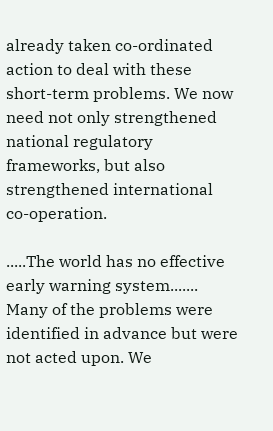already taken co-ordinated action to deal with these short-term problems. We now need not only strengthened national regulatory frameworks, but also strengthened international co-operation.

.....The world has no effective early warning system....... Many of the problems were identified in advance but were not acted upon. We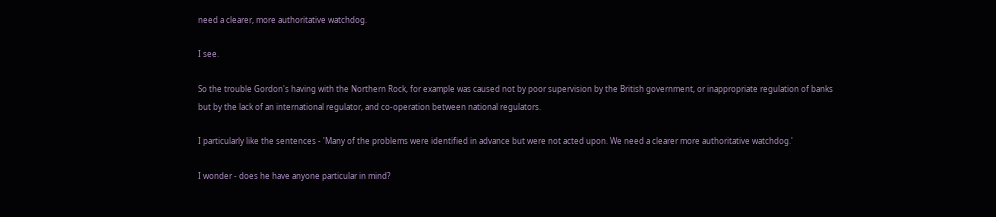need a clearer, more authoritative watchdog.

I see.

So the trouble Gordon's having with the Northern Rock, for example was caused not by poor supervision by the British government, or inappropriate regulation of banks but by the lack of an international regulator, and co-operation between national regulators.

I particularly like the sentences - 'Many of the problems were identified in advance but were not acted upon. We need a clearer more authoritative watchdog.'

I wonder - does he have anyone particular in mind?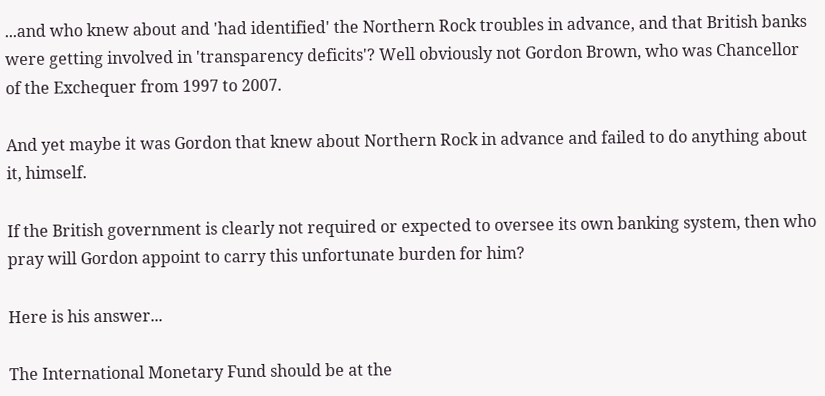...and who knew about and 'had identified' the Northern Rock troubles in advance, and that British banks were getting involved in 'transparency deficits'? Well obviously not Gordon Brown, who was Chancellor of the Exchequer from 1997 to 2007.

And yet maybe it was Gordon that knew about Northern Rock in advance and failed to do anything about it, himself.

If the British government is clearly not required or expected to oversee its own banking system, then who pray will Gordon appoint to carry this unfortunate burden for him?

Here is his answer...

The International Monetary Fund should be at the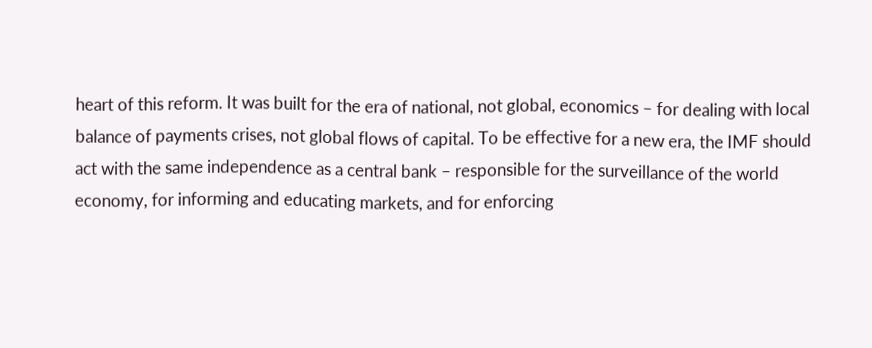heart of this reform. It was built for the era of national, not global, economics – for dealing with local balance of payments crises, not global flows of capital. To be effective for a new era, the IMF should act with the same independence as a central bank – responsible for the surveillance of the world economy, for informing and educating markets, and for enforcing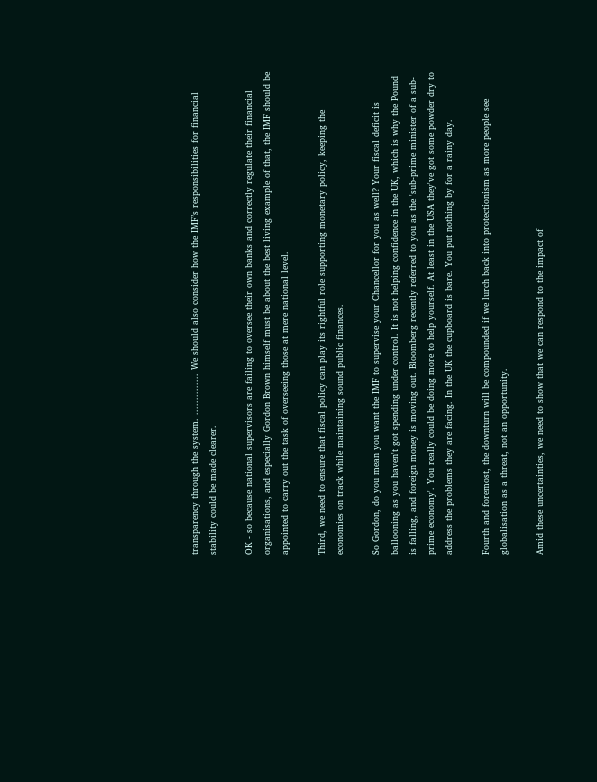transparency through the system. .............. We should also consider how the IMF’s responsibilities for financial stability could be made clearer.

OK - so because national supervisors are failing to oversee their own banks and correctly regulate their financial organisations, and especially Gordon Brown himself must be about the best living example of that, the IMF should be appointed to carry out the task of overseeing those at mere national level.

Third, we need to ensure that fiscal policy can play its rightful role supporting monetary policy, keeping the economies on track while maintaining sound public finances.

So Gordon, do you mean you want the IMF to supervise your Chancellor for you as well? Your fiscal deficit is ballooning as you haven't got spending under control. It is not helping confidence in the UK, which is why the Pound is falling, and foreign money is moving out. Bloomberg recently referred to you as the 'sub-prime minister of a sub-prime economy'. You really could be doing more to help yourself. At least in the USA they've got some powder dry to address the problems they are facing. In the UK the cupboard is bare. You put nothing by for a rainy day.

Fourth and foremost, the downturn will be compounded if we lurch back into protectionism as more people see globalisation as a threat, not an opportunity.

Amid these uncertainties, we need to show that we can respond to the impact of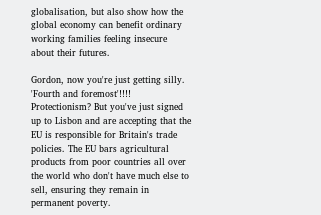globalisation, but also show how the global economy can benefit ordinary working families feeling insecure about their futures.

Gordon, now you're just getting silly. 'Fourth and foremost'!!!! Protectionism? But you've just signed up to Lisbon and are accepting that the EU is responsible for Britain's trade policies. The EU bars agricultural products from poor countries all over the world who don't have much else to sell, ensuring they remain in permanent poverty.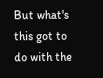But what's this got to do with the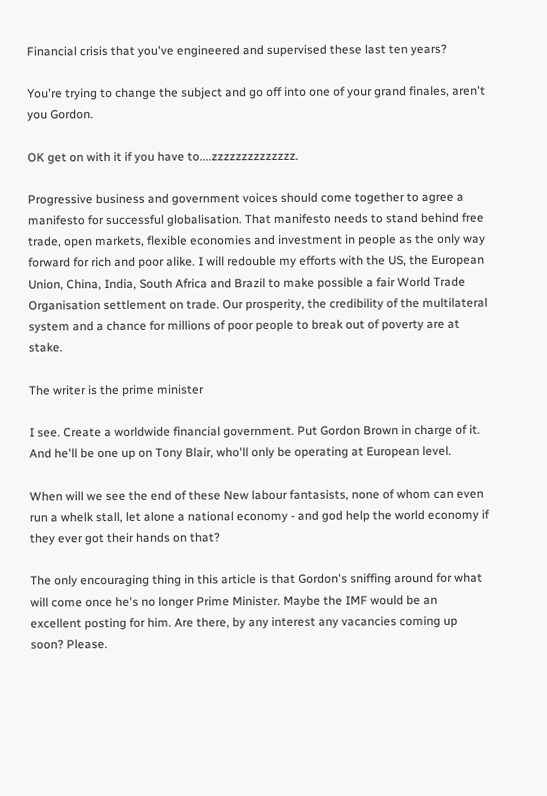Financial crisis that you've engineered and supervised these last ten years?

You're trying to change the subject and go off into one of your grand finales, aren't you Gordon.

OK get on with it if you have to....zzzzzzzzzzzzzz.

Progressive business and government voices should come together to agree a manifesto for successful globalisation. That manifesto needs to stand behind free trade, open markets, flexible economies and investment in people as the only way forward for rich and poor alike. I will redouble my efforts with the US, the European Union, China, India, South Africa and Brazil to make possible a fair World Trade Organisation settlement on trade. Our prosperity, the credibility of the multilateral system and a chance for millions of poor people to break out of poverty are at stake.

The writer is the prime minister

I see. Create a worldwide financial government. Put Gordon Brown in charge of it. And he'll be one up on Tony Blair, who'll only be operating at European level.

When will we see the end of these New labour fantasists, none of whom can even run a whelk stall, let alone a national economy - and god help the world economy if they ever got their hands on that?

The only encouraging thing in this article is that Gordon's sniffing around for what will come once he's no longer Prime Minister. Maybe the IMF would be an excellent posting for him. Are there, by any interest any vacancies coming up soon? Please.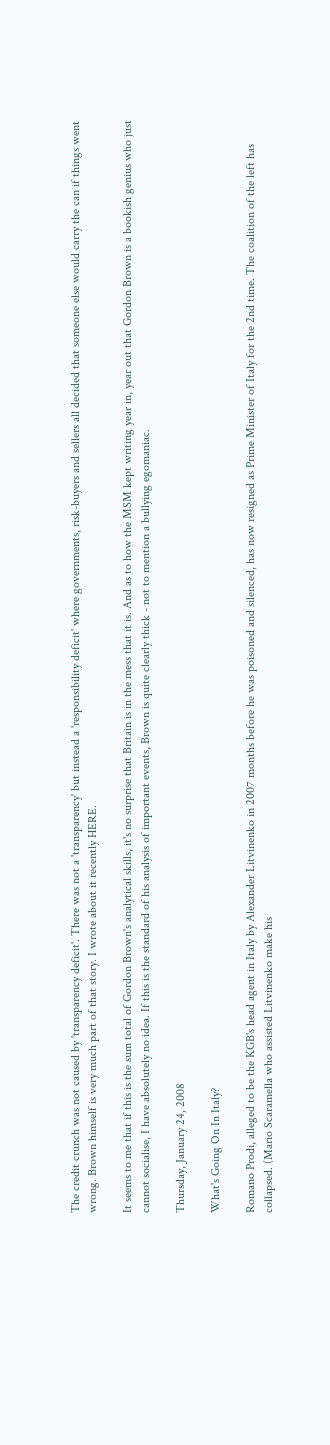The credit crunch was not caused by 'transparency deficit'. There was not a 'transparency' but instead a 'responsibility deficit' where governments, risk-buyers and sellers all decided that someone else would carry the can if things went wrong. Brown himself is very much part of that story. I wrote about it recently HERE.

It seems to me that if this is the sum total of Gordon Brown's analytical skills, it's no surprise that Britain is in the mess that it is. And as to how the MSM kept writing year in, year out that Gordon Brown is a bookish genius who just cannot socialise, I have absolutely no idea. If this is the standard of his analysis of important events, Brown is quite clearly thick - not to mention a bullying egomaniac.

Thursday, January 24, 2008

What's Going On In Italy?

Romano Prodi, alleged to be the KGB's head agent in Italy by Alexander Litvinenko in 2007 months before he was poisoned and silenced, has now resigned as Prime Minister of Italy for the 2nd time. The coalition of the left has collapsed. (Mario Scaramella who assisted Litvinenko make his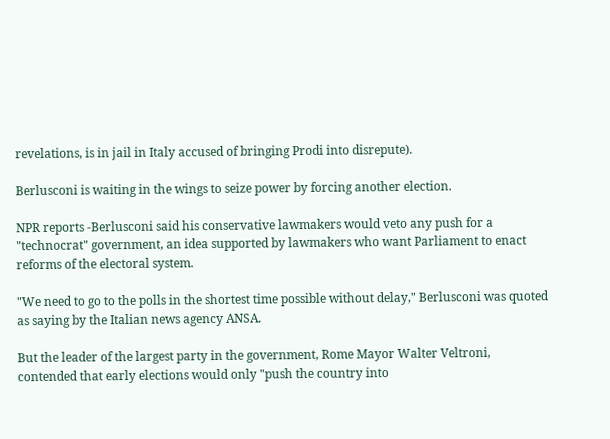revelations, is in jail in Italy accused of bringing Prodi into disrepute).

Berlusconi is waiting in the wings to seize power by forcing another election.

NPR reports -Berlusconi said his conservative lawmakers would veto any push for a "technocrat" government, an idea supported by lawmakers who want Parliament to enact reforms of the electoral system.

"We need to go to the polls in the shortest time possible without delay," Berlusconi was quoted as saying by the Italian news agency ANSA.

But the leader of the largest party in the government, Rome Mayor Walter Veltroni, contended that early elections would only "push the country into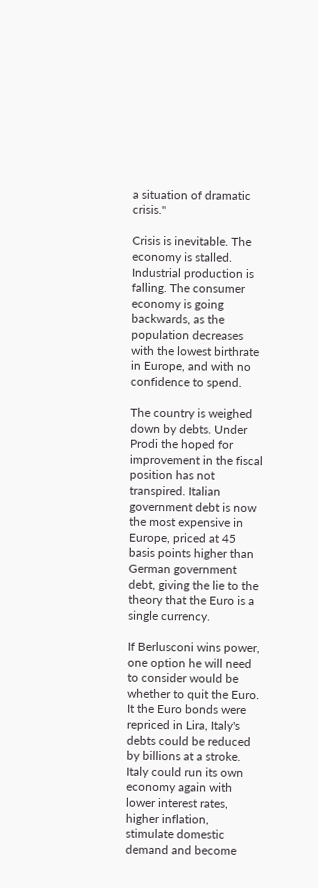a situation of dramatic crisis."

Crisis is inevitable. The economy is stalled. Industrial production is falling. The consumer economy is going backwards, as the population decreases with the lowest birthrate in Europe, and with no confidence to spend.

The country is weighed down by debts. Under Prodi the hoped for improvement in the fiscal position has not transpired. Italian government debt is now the most expensive in Europe, priced at 45 basis points higher than German government debt, giving the lie to the theory that the Euro is a single currency.

If Berlusconi wins power, one option he will need to consider would be whether to quit the Euro. It the Euro bonds were repriced in Lira, Italy's debts could be reduced by billions at a stroke. Italy could run its own economy again with lower interest rates, higher inflation, stimulate domestic demand and become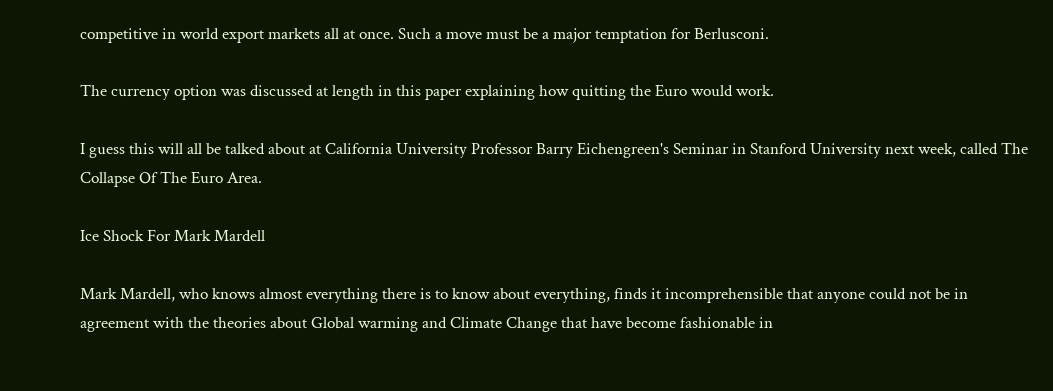competitive in world export markets all at once. Such a move must be a major temptation for Berlusconi.

The currency option was discussed at length in this paper explaining how quitting the Euro would work.

I guess this will all be talked about at California University Professor Barry Eichengreen's Seminar in Stanford University next week, called The Collapse Of The Euro Area.

Ice Shock For Mark Mardell

Mark Mardell, who knows almost everything there is to know about everything, finds it incomprehensible that anyone could not be in agreement with the theories about Global warming and Climate Change that have become fashionable in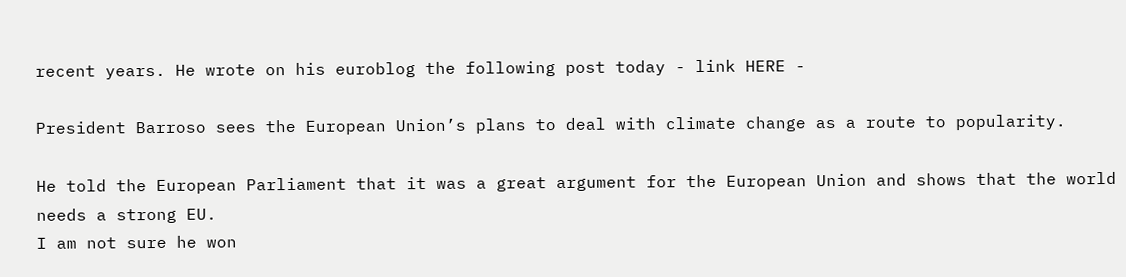recent years. He wrote on his euroblog the following post today - link HERE -

President Barroso sees the European Union’s plans to deal with climate change as a route to popularity.

He told the European Parliament that it was a great argument for the European Union and shows that the world needs a strong EU.
I am not sure he won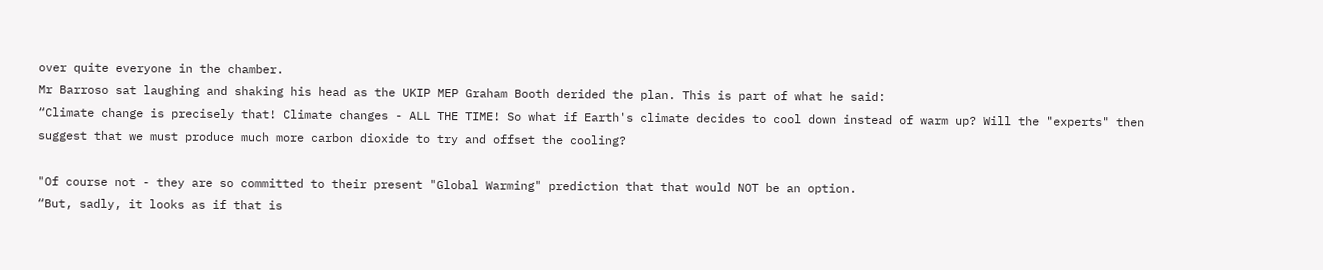over quite everyone in the chamber.
Mr Barroso sat laughing and shaking his head as the UKIP MEP Graham Booth derided the plan. This is part of what he said:
“Climate change is precisely that! Climate changes - ALL THE TIME! So what if Earth's climate decides to cool down instead of warm up? Will the "experts" then suggest that we must produce much more carbon dioxide to try and offset the cooling?

"Of course not - they are so committed to their present "Global Warming" prediction that that would NOT be an option.
“But, sadly, it looks as if that is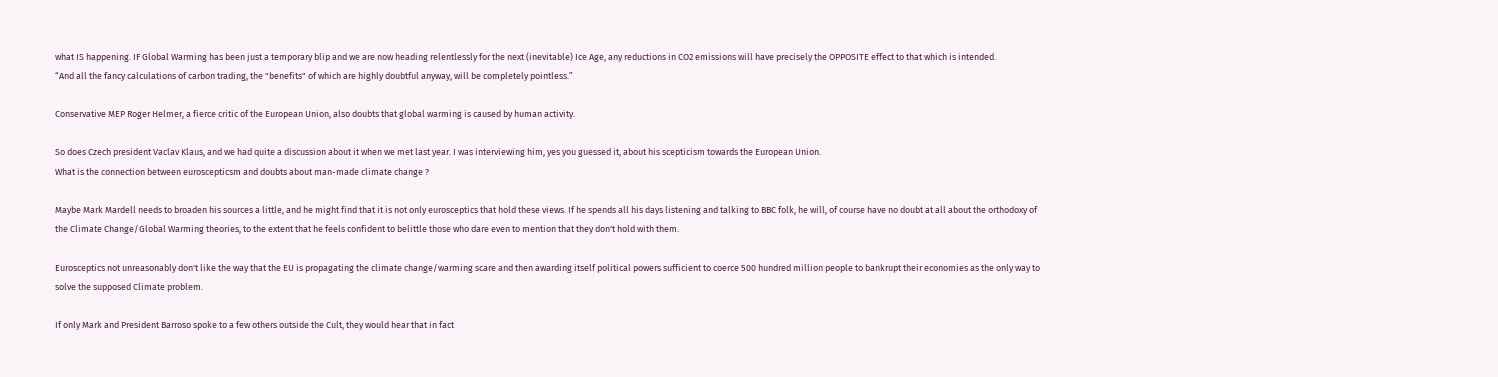what IS happening. IF Global Warming has been just a temporary blip and we are now heading relentlessly for the next (inevitable) Ice Age, any reductions in CO2 emissions will have precisely the OPPOSITE effect to that which is intended.
“And all the fancy calculations of carbon trading, the "benefits" of which are highly doubtful anyway, will be completely pointless.”

Conservative MEP Roger Helmer, a fierce critic of the European Union, also doubts that global warming is caused by human activity.

So does Czech president Vaclav Klaus, and we had quite a discussion about it when we met last year. I was interviewing him, yes you guessed it, about his scepticism towards the European Union.
What is the connection between euroscepticsm and doubts about man-made climate change ?

Maybe Mark Mardell needs to broaden his sources a little, and he might find that it is not only eurosceptics that hold these views. If he spends all his days listening and talking to BBC folk, he will, of course have no doubt at all about the orthodoxy of the Climate Change/Global Warming theories, to the extent that he feels confident to belittle those who dare even to mention that they don't hold with them.

Eurosceptics not unreasonably don't like the way that the EU is propagating the climate change/warming scare and then awarding itself political powers sufficient to coerce 500 hundred million people to bankrupt their economies as the only way to solve the supposed Climate problem.

If only Mark and President Barroso spoke to a few others outside the Cult, they would hear that in fact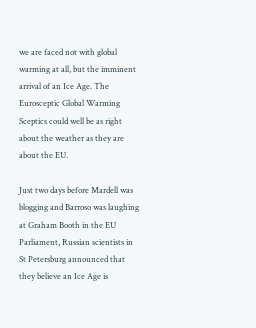we are faced not with global warming at all, but the imminent arrival of an Ice Age. The Eurosceptic Global Warming Sceptics could well be as right about the weather as they are about the EU.

Just two days before Mardell was blogging and Barroso was laughing at Graham Booth in the EU Parliament, Russian scientists in St Petersburg announced that they believe an Ice Age is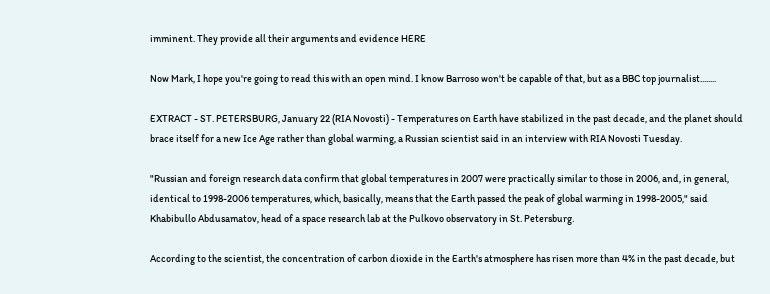imminent. They provide all their arguments and evidence HERE

Now Mark, I hope you're going to read this with an open mind. I know Barroso won't be capable of that, but as a BBC top journalist........

EXTRACT - ST. PETERSBURG, January 22 (RIA Novosti) - Temperatures on Earth have stabilized in the past decade, and the planet should brace itself for a new Ice Age rather than global warming, a Russian scientist said in an interview with RIA Novosti Tuesday.

"Russian and foreign research data confirm that global temperatures in 2007 were practically similar to those in 2006, and, in general, identical to 1998-2006 temperatures, which, basically, means that the Earth passed the peak of global warming in 1998-2005," said Khabibullo Abdusamatov, head of a space research lab at the Pulkovo observatory in St. Petersburg.

According to the scientist, the concentration of carbon dioxide in the Earth's atmosphere has risen more than 4% in the past decade, but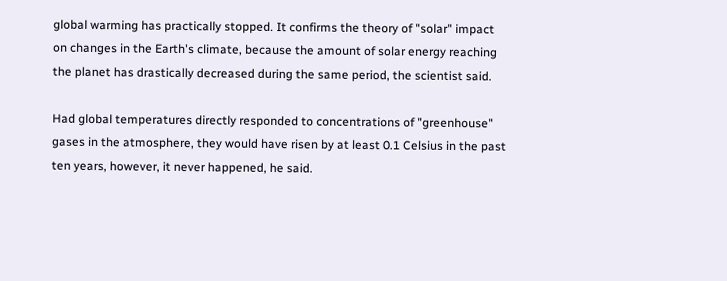global warming has practically stopped. It confirms the theory of "solar" impact on changes in the Earth's climate, because the amount of solar energy reaching the planet has drastically decreased during the same period, the scientist said.

Had global temperatures directly responded to concentrations of "greenhouse" gases in the atmosphere, they would have risen by at least 0.1 Celsius in the past ten years, however, it never happened, he said.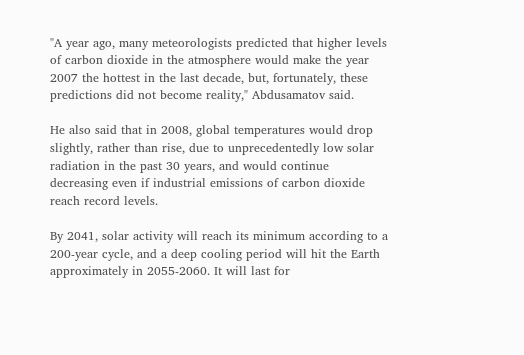"A year ago, many meteorologists predicted that higher levels of carbon dioxide in the atmosphere would make the year 2007 the hottest in the last decade, but, fortunately, these predictions did not become reality," Abdusamatov said.

He also said that in 2008, global temperatures would drop slightly, rather than rise, due to unprecedentedly low solar radiation in the past 30 years, and would continue decreasing even if industrial emissions of carbon dioxide reach record levels.

By 2041, solar activity will reach its minimum according to a 200-year cycle, and a deep cooling period will hit the Earth approximately in 2055-2060. It will last for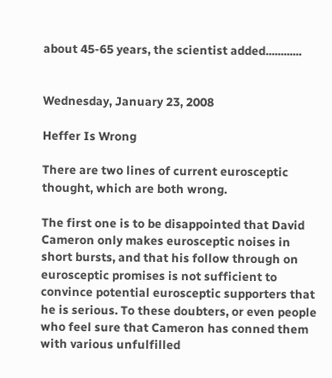about 45-65 years, the scientist added............


Wednesday, January 23, 2008

Heffer Is Wrong

There are two lines of current eurosceptic thought, which are both wrong.

The first one is to be disappointed that David Cameron only makes eurosceptic noises in short bursts, and that his follow through on eurosceptic promises is not sufficient to convince potential eurosceptic supporters that he is serious. To these doubters, or even people who feel sure that Cameron has conned them with various unfulfilled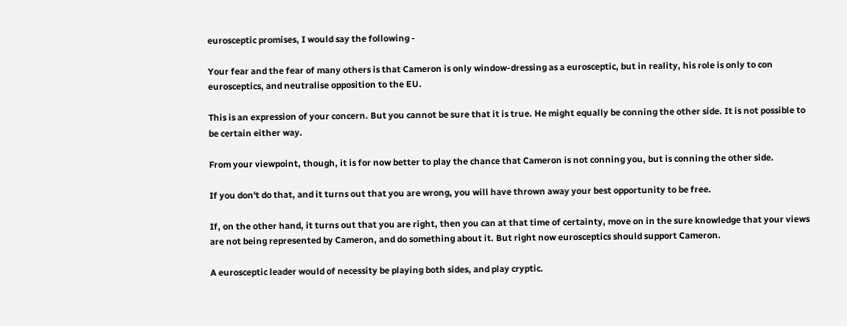eurosceptic promises, I would say the following -

Your fear and the fear of many others is that Cameron is only window-dressing as a eurosceptic, but in reality, his role is only to con eurosceptics, and neutralise opposition to the EU.

This is an expression of your concern. But you cannot be sure that it is true. He might equally be conning the other side. It is not possible to be certain either way.

From your viewpoint, though, it is for now better to play the chance that Cameron is not conning you, but is conning the other side.

If you don't do that, and it turns out that you are wrong, you will have thrown away your best opportunity to be free.

If, on the other hand, it turns out that you are right, then you can at that time of certainty, move on in the sure knowledge that your views are not being represented by Cameron, and do something about it. But right now eurosceptics should support Cameron.

A eurosceptic leader would of necessity be playing both sides, and play cryptic.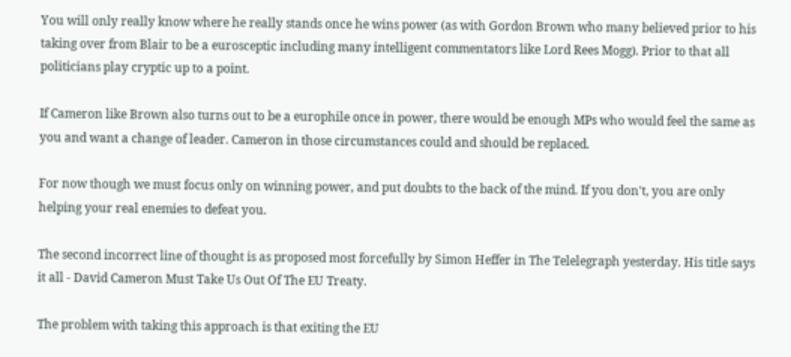You will only really know where he really stands once he wins power (as with Gordon Brown who many believed prior to his taking over from Blair to be a eurosceptic including many intelligent commentators like Lord Rees Mogg). Prior to that all politicians play cryptic up to a point.

If Cameron like Brown also turns out to be a europhile once in power, there would be enough MPs who would feel the same as you and want a change of leader. Cameron in those circumstances could and should be replaced.

For now though we must focus only on winning power, and put doubts to the back of the mind. If you don't, you are only helping your real enemies to defeat you.

The second incorrect line of thought is as proposed most forcefully by Simon Heffer in The Telelegraph yesterday. His title says it all - David Cameron Must Take Us Out Of The EU Treaty.

The problem with taking this approach is that exiting the EU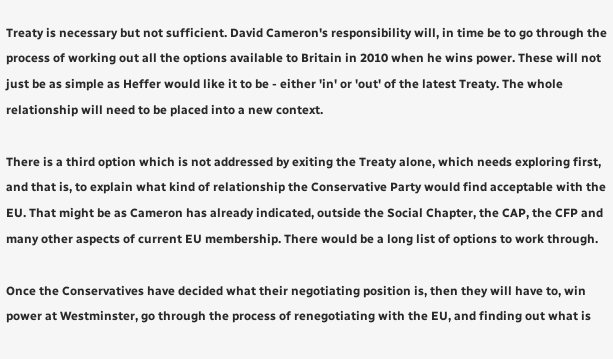Treaty is necessary but not sufficient. David Cameron's responsibility will, in time be to go through the process of working out all the options available to Britain in 2010 when he wins power. These will not just be as simple as Heffer would like it to be - either 'in' or 'out' of the latest Treaty. The whole relationship will need to be placed into a new context.

There is a third option which is not addressed by exiting the Treaty alone, which needs exploring first, and that is, to explain what kind of relationship the Conservative Party would find acceptable with the EU. That might be as Cameron has already indicated, outside the Social Chapter, the CAP, the CFP and many other aspects of current EU membership. There would be a long list of options to work through.

Once the Conservatives have decided what their negotiating position is, then they will have to, win power at Westminster, go through the process of renegotiating with the EU, and finding out what is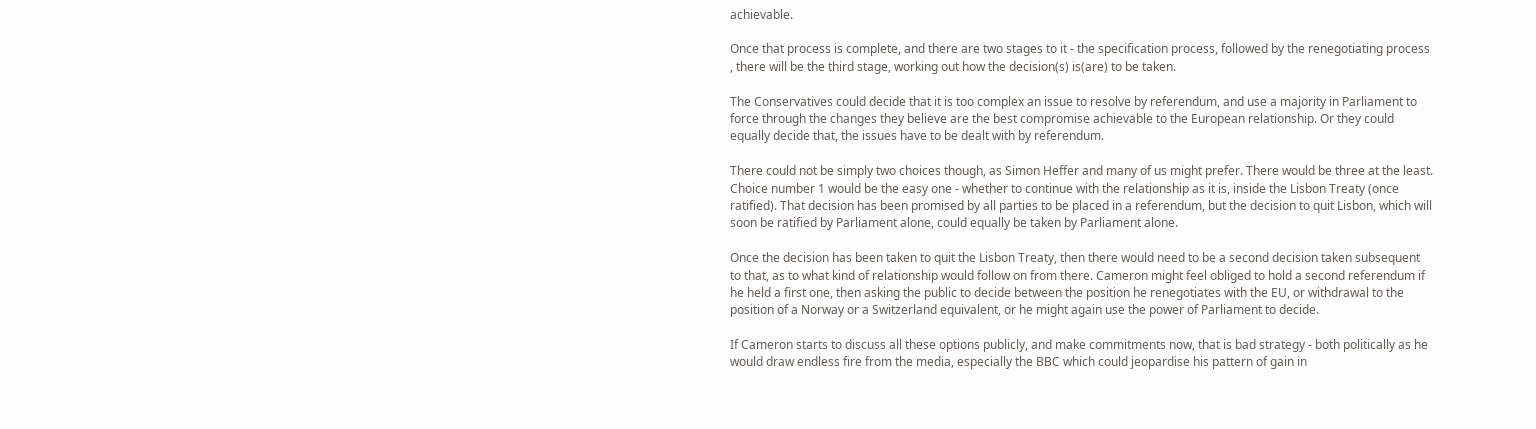achievable.

Once that process is complete, and there are two stages to it - the specification process, followed by the renegotiating process , there will be the third stage, working out how the decision(s) is(are) to be taken.

The Conservatives could decide that it is too complex an issue to resolve by referendum, and use a majority in Parliament to force through the changes they believe are the best compromise achievable to the European relationship. Or they could equally decide that, the issues have to be dealt with by referendum.

There could not be simply two choices though, as Simon Heffer and many of us might prefer. There would be three at the least. Choice number 1 would be the easy one - whether to continue with the relationship as it is, inside the Lisbon Treaty (once ratified). That decision has been promised by all parties to be placed in a referendum, but the decision to quit Lisbon, which will soon be ratified by Parliament alone, could equally be taken by Parliament alone.

Once the decision has been taken to quit the Lisbon Treaty, then there would need to be a second decision taken subsequent to that, as to what kind of relationship would follow on from there. Cameron might feel obliged to hold a second referendum if he held a first one, then asking the public to decide between the position he renegotiates with the EU, or withdrawal to the position of a Norway or a Switzerland equivalent, or he might again use the power of Parliament to decide.

If Cameron starts to discuss all these options publicly, and make commitments now, that is bad strategy - both politically as he would draw endless fire from the media, especially the BBC which could jeopardise his pattern of gain in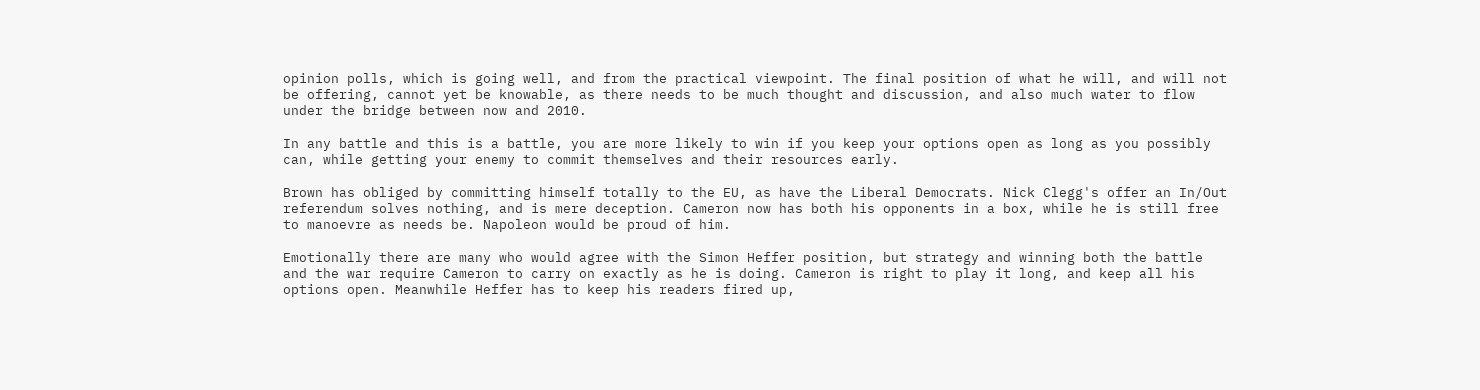opinion polls, which is going well, and from the practical viewpoint. The final position of what he will, and will not be offering, cannot yet be knowable, as there needs to be much thought and discussion, and also much water to flow under the bridge between now and 2010.

In any battle and this is a battle, you are more likely to win if you keep your options open as long as you possibly can, while getting your enemy to commit themselves and their resources early.

Brown has obliged by committing himself totally to the EU, as have the Liberal Democrats. Nick Clegg's offer an In/Out referendum solves nothing, and is mere deception. Cameron now has both his opponents in a box, while he is still free to manoevre as needs be. Napoleon would be proud of him.

Emotionally there are many who would agree with the Simon Heffer position, but strategy and winning both the battle and the war require Cameron to carry on exactly as he is doing. Cameron is right to play it long, and keep all his options open. Meanwhile Heffer has to keep his readers fired up,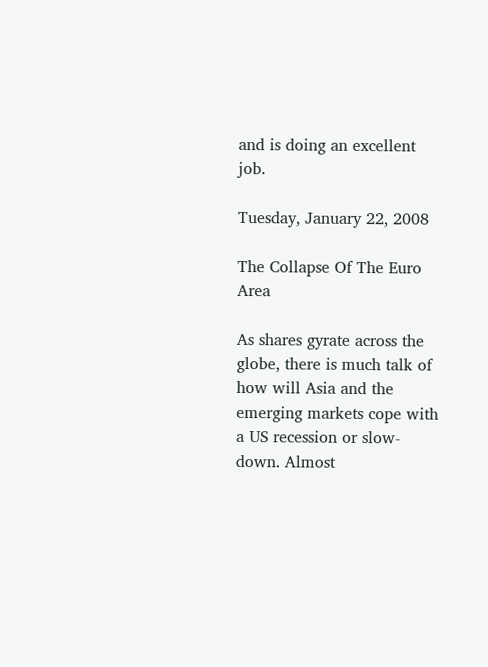and is doing an excellent job.

Tuesday, January 22, 2008

The Collapse Of The Euro Area

As shares gyrate across the globe, there is much talk of how will Asia and the emerging markets cope with a US recession or slow-down. Almost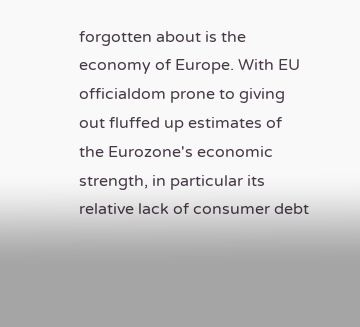forgotten about is the economy of Europe. With EU officialdom prone to giving out fluffed up estimates of the Eurozone's economic strength, in particular its relative lack of consumer debt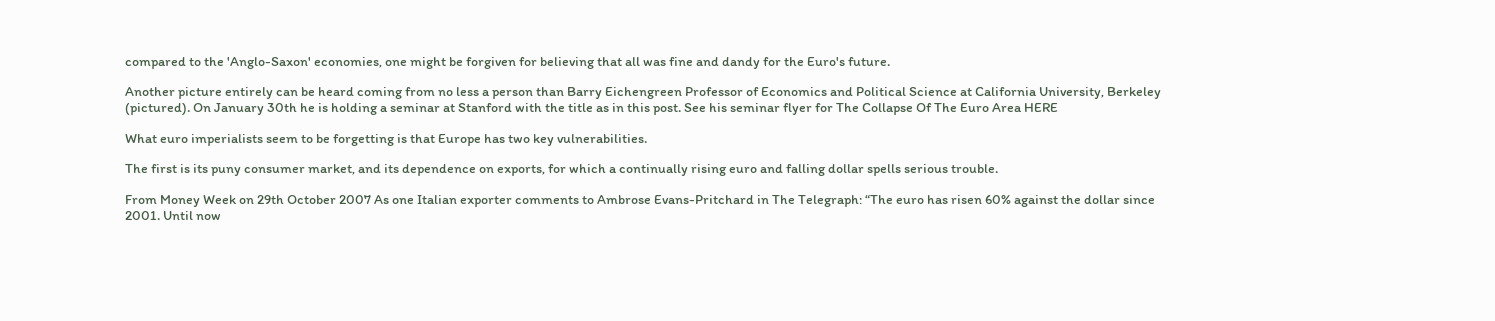compared to the 'Anglo-Saxon' economies, one might be forgiven for believing that all was fine and dandy for the Euro's future.

Another picture entirely can be heard coming from no less a person than Barry Eichengreen Professor of Economics and Political Science at California University, Berkeley (pictured). On January 30th he is holding a seminar at Stanford with the title as in this post. See his seminar flyer for The Collapse Of The Euro Area HERE

What euro imperialists seem to be forgetting is that Europe has two key vulnerabilities.

The first is its puny consumer market, and its dependence on exports, for which a continually rising euro and falling dollar spells serious trouble.

From Money Week on 29th October 2007 As one Italian exporter comments to Ambrose Evans-Pritchard in The Telegraph: “The euro has risen 60% against the dollar since 2001. Until now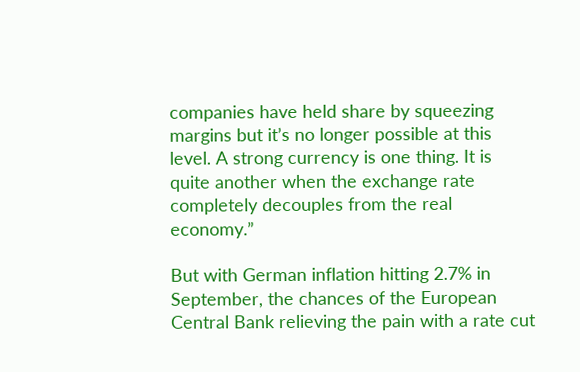companies have held share by squeezing margins but it’s no longer possible at this level. A strong currency is one thing. It is quite another when the exchange rate completely decouples from the real economy.”

But with German inflation hitting 2.7% in September, the chances of the European Central Bank relieving the pain with a rate cut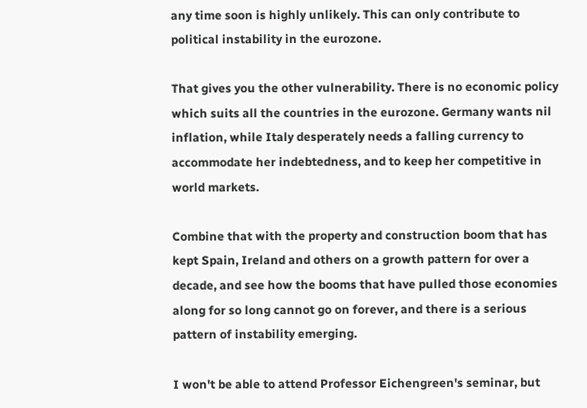any time soon is highly unlikely. This can only contribute to political instability in the eurozone.

That gives you the other vulnerability. There is no economic policy which suits all the countries in the eurozone. Germany wants nil inflation, while Italy desperately needs a falling currency to accommodate her indebtedness, and to keep her competitive in world markets.

Combine that with the property and construction boom that has kept Spain, Ireland and others on a growth pattern for over a decade, and see how the booms that have pulled those economies along for so long cannot go on forever, and there is a serious pattern of instability emerging.

I won't be able to attend Professor Eichengreen's seminar, but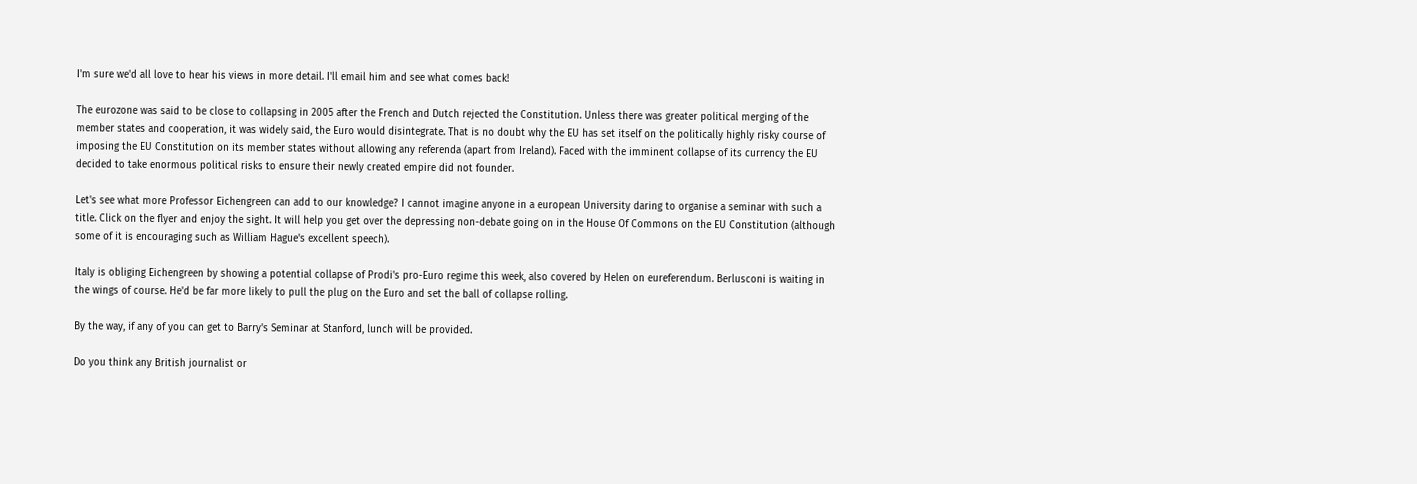I'm sure we'd all love to hear his views in more detail. I'll email him and see what comes back!

The eurozone was said to be close to collapsing in 2005 after the French and Dutch rejected the Constitution. Unless there was greater political merging of the member states and cooperation, it was widely said, the Euro would disintegrate. That is no doubt why the EU has set itself on the politically highly risky course of imposing the EU Constitution on its member states without allowing any referenda (apart from Ireland). Faced with the imminent collapse of its currency the EU decided to take enormous political risks to ensure their newly created empire did not founder.

Let's see what more Professor Eichengreen can add to our knowledge? I cannot imagine anyone in a european University daring to organise a seminar with such a title. Click on the flyer and enjoy the sight. It will help you get over the depressing non-debate going on in the House Of Commons on the EU Constitution (although some of it is encouraging such as William Hague's excellent speech).

Italy is obliging Eichengreen by showing a potential collapse of Prodi's pro-Euro regime this week, also covered by Helen on eureferendum. Berlusconi is waiting in the wings of course. He'd be far more likely to pull the plug on the Euro and set the ball of collapse rolling.

By the way, if any of you can get to Barry's Seminar at Stanford, lunch will be provided.

Do you think any British journalist or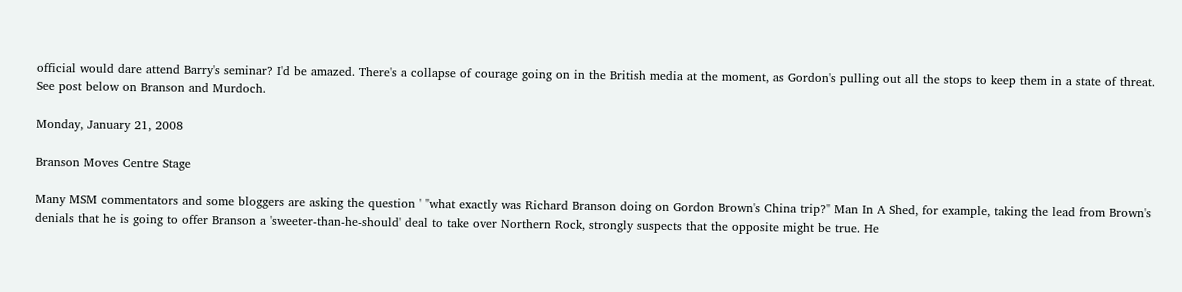official would dare attend Barry's seminar? I'd be amazed. There's a collapse of courage going on in the British media at the moment, as Gordon's pulling out all the stops to keep them in a state of threat. See post below on Branson and Murdoch.

Monday, January 21, 2008

Branson Moves Centre Stage

Many MSM commentators and some bloggers are asking the question ' "what exactly was Richard Branson doing on Gordon Brown's China trip?" Man In A Shed, for example, taking the lead from Brown's denials that he is going to offer Branson a 'sweeter-than-he-should' deal to take over Northern Rock, strongly suspects that the opposite might be true. He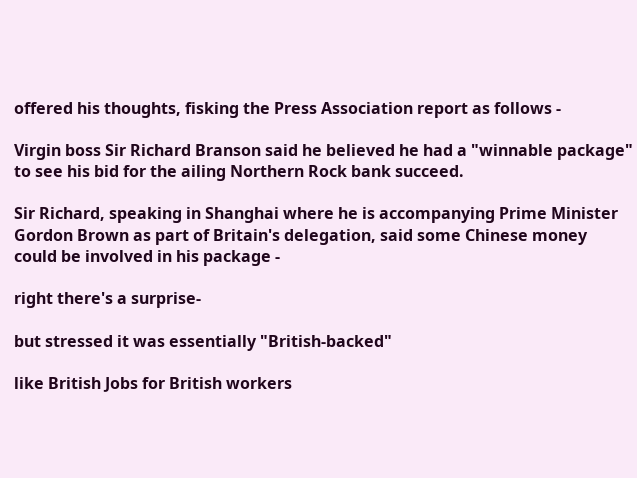offered his thoughts, fisking the Press Association report as follows -

Virgin boss Sir Richard Branson said he believed he had a "winnable package" to see his bid for the ailing Northern Rock bank succeed.

Sir Richard, speaking in Shanghai where he is accompanying Prime Minister Gordon Brown as part of Britain's delegation, said some Chinese money could be involved in his package -

right there's a surprise-

but stressed it was essentially "British-backed"

like British Jobs for British workers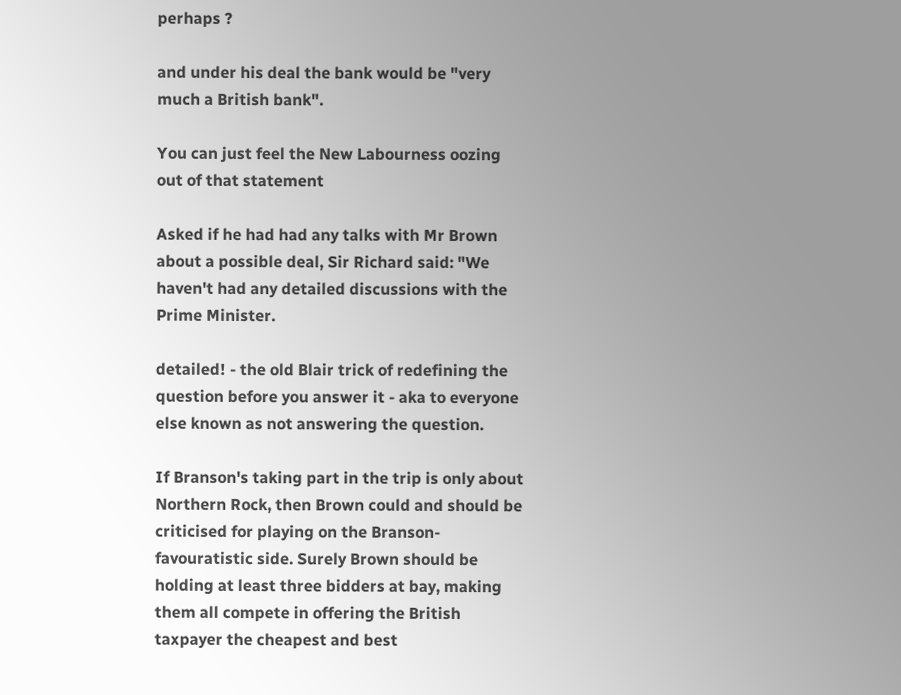perhaps ?

and under his deal the bank would be "very much a British bank".

You can just feel the New Labourness oozing out of that statement

Asked if he had had any talks with Mr Brown about a possible deal, Sir Richard said: "We haven't had any detailed discussions with the Prime Minister.

detailed! - the old Blair trick of redefining the question before you answer it - aka to everyone else known as not answering the question.

If Branson's taking part in the trip is only about Northern Rock, then Brown could and should be criticised for playing on the Branson-favouratistic side. Surely Brown should be holding at least three bidders at bay, making them all compete in offering the British taxpayer the cheapest and best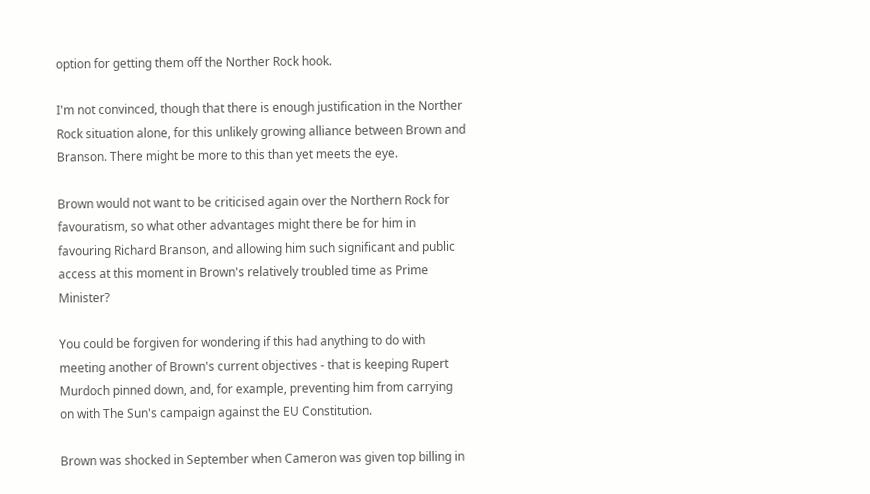option for getting them off the Norther Rock hook.

I'm not convinced, though that there is enough justification in the Norther Rock situation alone, for this unlikely growing alliance between Brown and Branson. There might be more to this than yet meets the eye.

Brown would not want to be criticised again over the Northern Rock for favouratism, so what other advantages might there be for him in favouring Richard Branson, and allowing him such significant and public access at this moment in Brown's relatively troubled time as Prime Minister?

You could be forgiven for wondering if this had anything to do with meeting another of Brown's current objectives - that is keeping Rupert Murdoch pinned down, and, for example, preventing him from carrying on with The Sun's campaign against the EU Constitution.

Brown was shocked in September when Cameron was given top billing in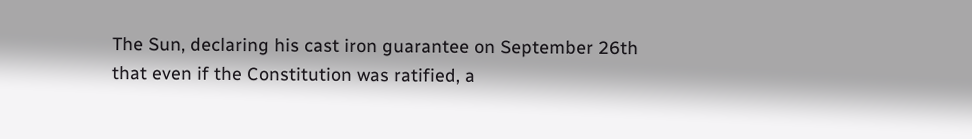The Sun, declaring his cast iron guarantee on September 26th that even if the Constitution was ratified, a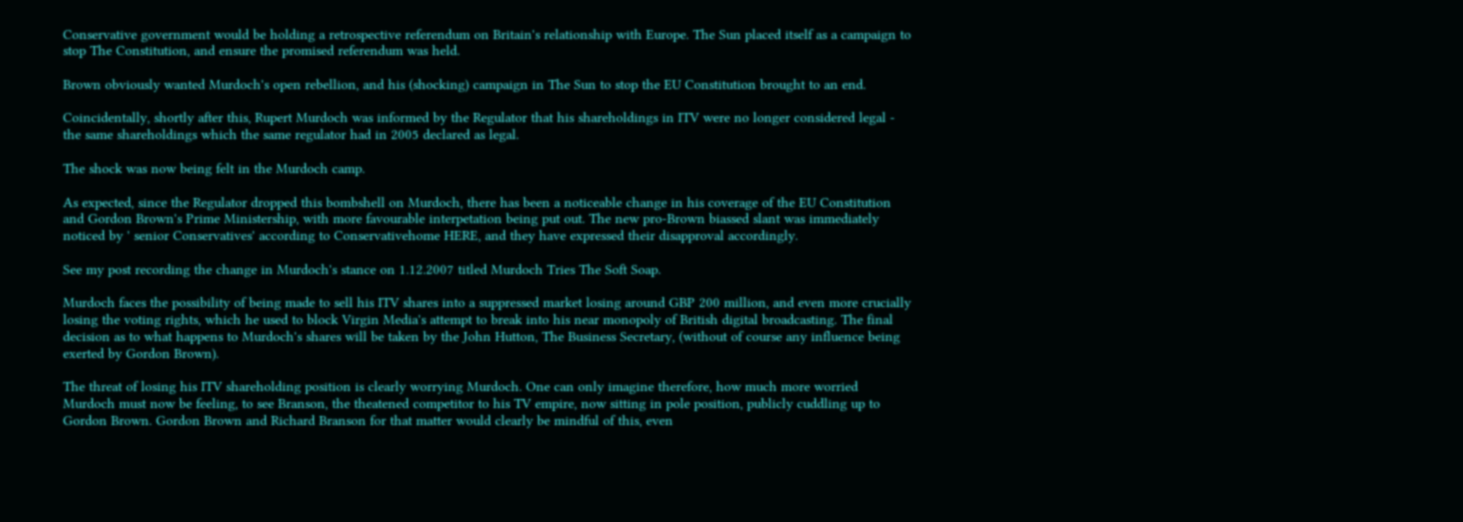Conservative government would be holding a retrospective referendum on Britain's relationship with Europe. The Sun placed itself as a campaign to stop The Constitution, and ensure the promised referendum was held.

Brown obviously wanted Murdoch's open rebellion, and his (shocking) campaign in The Sun to stop the EU Constitution brought to an end.

Coincidentally, shortly after this, Rupert Murdoch was informed by the Regulator that his shareholdings in ITV were no longer considered legal - the same shareholdings which the same regulator had in 2005 declared as legal.

The shock was now being felt in the Murdoch camp.

As expected, since the Regulator dropped this bombshell on Murdoch, there has been a noticeable change in his coverage of the EU Constitution and Gordon Brown's Prime Ministership, with more favourable interpetation being put out. The new pro-Brown biassed slant was immediately noticed by ' senior Conservatives' according to Conservativehome HERE, and they have expressed their disapproval accordingly.

See my post recording the change in Murdoch's stance on 1.12.2007 titled Murdoch Tries The Soft Soap.

Murdoch faces the possibility of being made to sell his ITV shares into a suppressed market losing around GBP 200 million, and even more crucially losing the voting rights, which he used to block Virgin Media's attempt to break into his near monopoly of British digital broadcasting. The final decision as to what happens to Murdoch's shares will be taken by the John Hutton, The Business Secretary, (without of course any influence being exerted by Gordon Brown).

The threat of losing his ITV shareholding position is clearly worrying Murdoch. One can only imagine therefore, how much more worried Murdoch must now be feeling, to see Branson, the theatened competitor to his TV empire, now sitting in pole position, publicly cuddling up to Gordon Brown. Gordon Brown and Richard Branson for that matter would clearly be mindful of this, even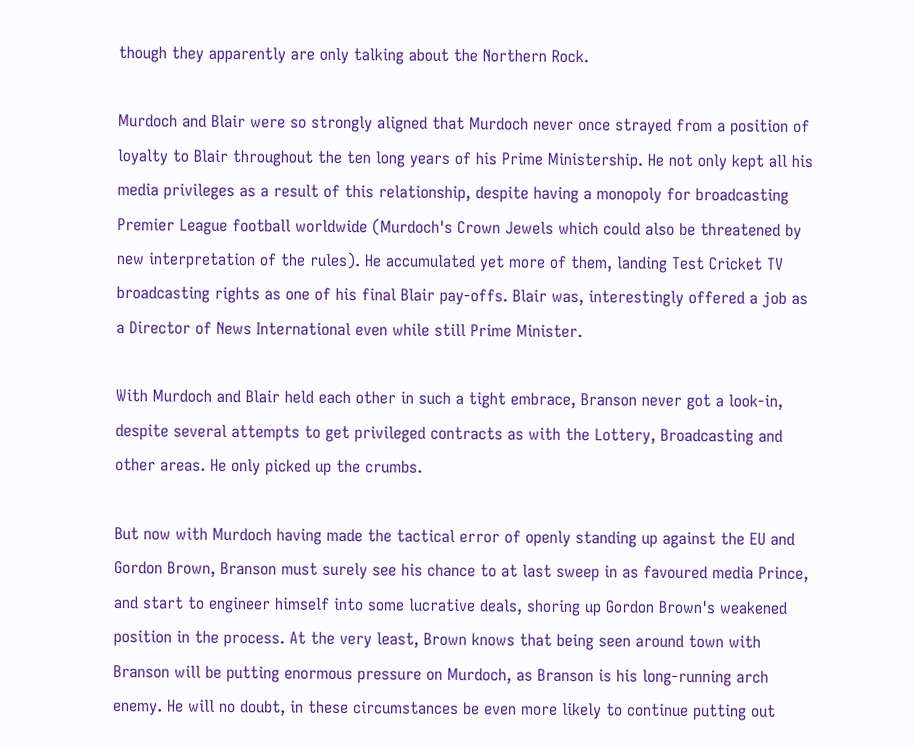though they apparently are only talking about the Northern Rock.

Murdoch and Blair were so strongly aligned that Murdoch never once strayed from a position of loyalty to Blair throughout the ten long years of his Prime Ministership. He not only kept all his media privileges as a result of this relationship, despite having a monopoly for broadcasting Premier League football worldwide (Murdoch's Crown Jewels which could also be threatened by new interpretation of the rules). He accumulated yet more of them, landing Test Cricket TV broadcasting rights as one of his final Blair pay-offs. Blair was, interestingly offered a job as a Director of News International even while still Prime Minister.

With Murdoch and Blair held each other in such a tight embrace, Branson never got a look-in, despite several attempts to get privileged contracts as with the Lottery, Broadcasting and other areas. He only picked up the crumbs.

But now with Murdoch having made the tactical error of openly standing up against the EU and Gordon Brown, Branson must surely see his chance to at last sweep in as favoured media Prince, and start to engineer himself into some lucrative deals, shoring up Gordon Brown's weakened position in the process. At the very least, Brown knows that being seen around town with Branson will be putting enormous pressure on Murdoch, as Branson is his long-running arch enemy. He will no doubt, in these circumstances be even more likely to continue putting out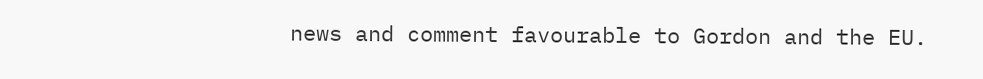news and comment favourable to Gordon and the EU.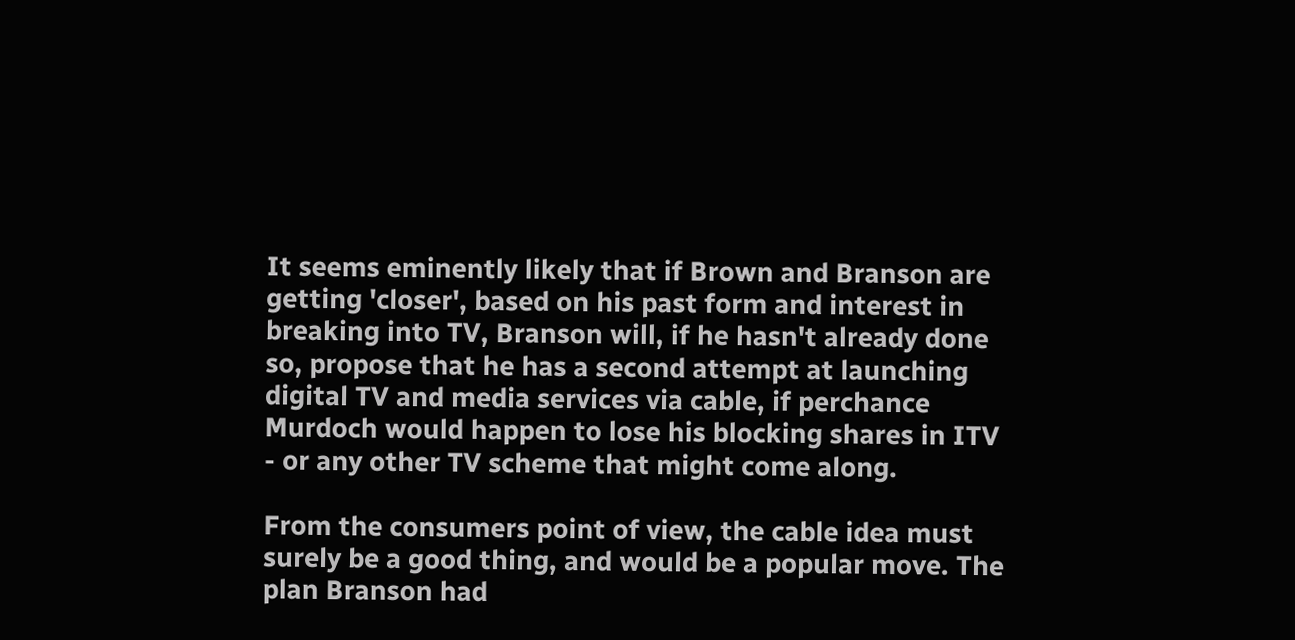It seems eminently likely that if Brown and Branson are getting 'closer', based on his past form and interest in breaking into TV, Branson will, if he hasn't already done so, propose that he has a second attempt at launching digital TV and media services via cable, if perchance Murdoch would happen to lose his blocking shares in ITV - or any other TV scheme that might come along.

From the consumers point of view, the cable idea must surely be a good thing, and would be a popular move. The plan Branson had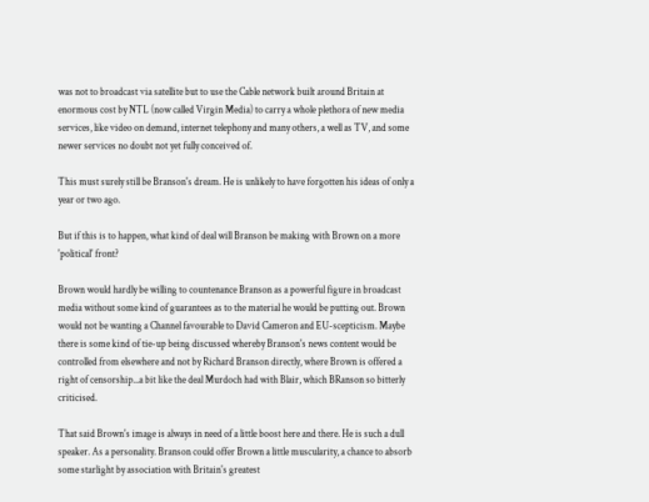was not to broadcast via satellite but to use the Cable network built around Britain at enormous cost by NTL (now called Virgin Media) to carry a whole plethora of new media services, like video on demand, internet telephony and many others, a well as TV, and some newer services no doubt not yet fully conceived of.

This must surely still be Branson's dream. He is unlikely to have forgotten his ideas of only a year or two ago.

But if this is to happen, what kind of deal will Branson be making with Brown on a more 'political' front?

Brown would hardly be willing to countenance Branson as a powerful figure in broadcast media without some kind of guarantees as to the material he would be putting out. Brown would not be wanting a Channel favourable to David Cameron and EU-scepticism. Maybe there is some kind of tie-up being discussed whereby Branson's news content would be controlled from elsewhere and not by Richard Branson directly, where Brown is offered a right of censorship...a bit like the deal Murdoch had with Blair, which BRanson so bitterly criticised.

That said Brown's image is always in need of a little boost here and there. He is such a dull speaker. As a personality. Branson could offer Brown a little muscularity, a chance to absorb some starlight by association with Britain's greatest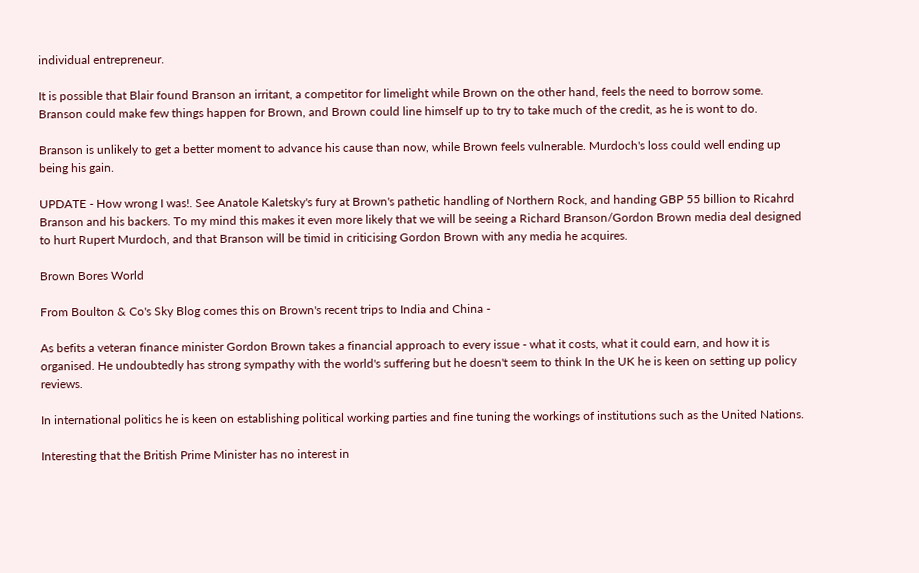individual entrepreneur.

It is possible that Blair found Branson an irritant, a competitor for limelight while Brown on the other hand, feels the need to borrow some. Branson could make few things happen for Brown, and Brown could line himself up to try to take much of the credit, as he is wont to do.

Branson is unlikely to get a better moment to advance his cause than now, while Brown feels vulnerable. Murdoch's loss could well ending up being his gain.

UPDATE - How wrong I was!. See Anatole Kaletsky's fury at Brown's pathetic handling of Northern Rock, and handing GBP 55 billion to Ricahrd Branson and his backers. To my mind this makes it even more likely that we will be seeing a Richard Branson/Gordon Brown media deal designed to hurt Rupert Murdoch, and that Branson will be timid in criticising Gordon Brown with any media he acquires.

Brown Bores World

From Boulton & Co's Sky Blog comes this on Brown's recent trips to India and China -

As befits a veteran finance minister Gordon Brown takes a financial approach to every issue - what it costs, what it could earn, and how it is organised. He undoubtedly has strong sympathy with the world's suffering but he doesn't seem to think In the UK he is keen on setting up policy reviews.

In international politics he is keen on establishing political working parties and fine tuning the workings of institutions such as the United Nations.

Interesting that the British Prime Minister has no interest in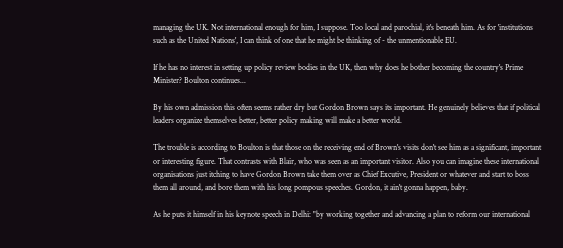managing the UK. Not international enough for him, I suppose. Too local and parochial, it's beneath him. As for 'institutions such as the United Nations', I can think of one that he might be thinking of - the unmentionable EU.

If he has no interest in setting up policy review bodies in the UK, then why does he bother becoming the country's Prime Minister? Boulton continues...

By his own admission this often seems rather dry but Gordon Brown says its important. He genuinely believes that if political leaders organize themselves better, better policy making will make a better world.

The trouble is according to Boulton is that those on the receiving end of Brown's visits don't see him as a significant, important or interesting figure. That contrasts with Blair, who was seen as an important visitor. Also you can imagine these international organisations just itching to have Gordon Brown take them over as Chief Excutive, President or whatever and start to boss them all around, and bore them with his long pompous speeches. Gordon, it ain't gonna happen, baby.

As he puts it himself in his keynote speech in Delhi: "by working together and advancing a plan to reform our international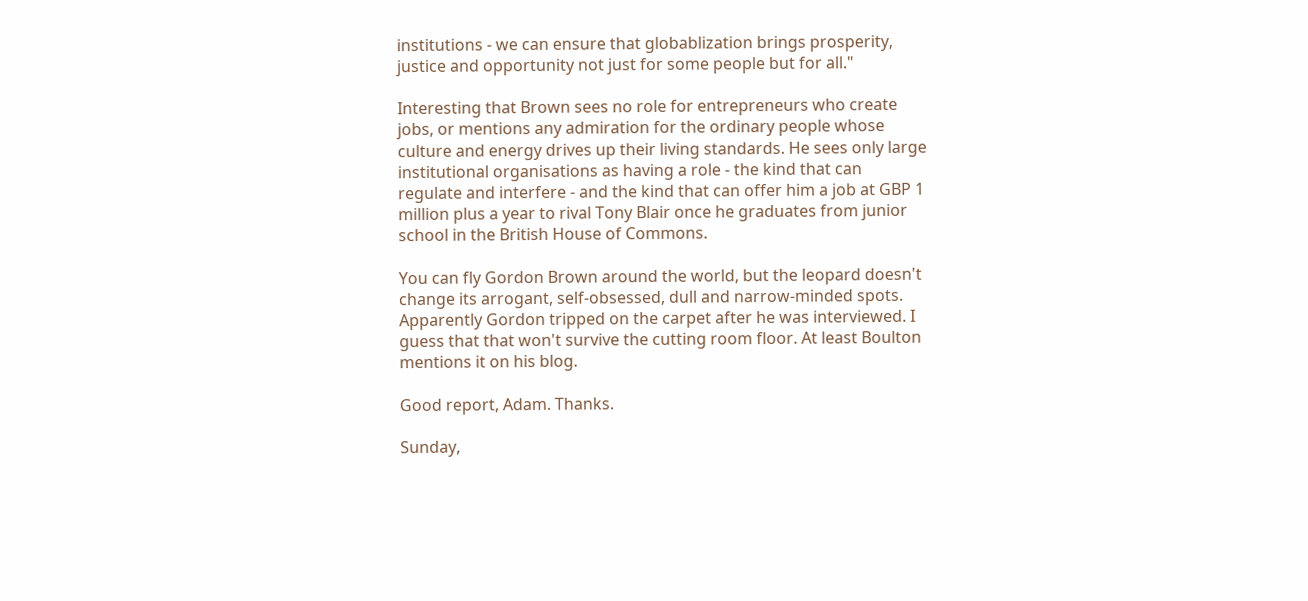institutions - we can ensure that globablization brings prosperity, justice and opportunity not just for some people but for all."

Interesting that Brown sees no role for entrepreneurs who create jobs, or mentions any admiration for the ordinary people whose culture and energy drives up their living standards. He sees only large institutional organisations as having a role - the kind that can regulate and interfere - and the kind that can offer him a job at GBP 1 million plus a year to rival Tony Blair once he graduates from junior school in the British House of Commons.

You can fly Gordon Brown around the world, but the leopard doesn't change its arrogant, self-obsessed, dull and narrow-minded spots. Apparently Gordon tripped on the carpet after he was interviewed. I guess that that won't survive the cutting room floor. At least Boulton mentions it on his blog.

Good report, Adam. Thanks.

Sunday,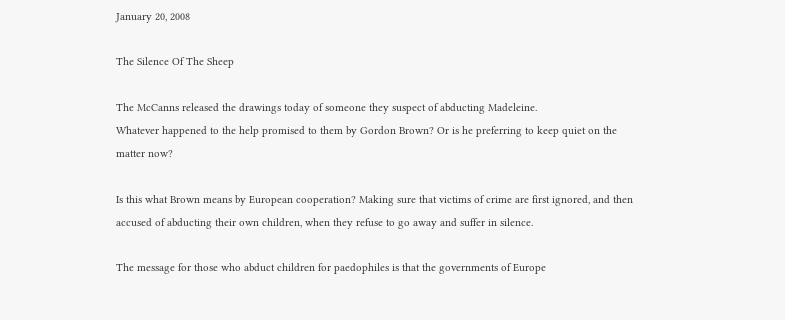January 20, 2008

The Silence Of The Sheep

The McCanns released the drawings today of someone they suspect of abducting Madeleine.
Whatever happened to the help promised to them by Gordon Brown? Or is he preferring to keep quiet on the matter now?

Is this what Brown means by European cooperation? Making sure that victims of crime are first ignored, and then accused of abducting their own children, when they refuse to go away and suffer in silence.

The message for those who abduct children for paedophiles is that the governments of Europe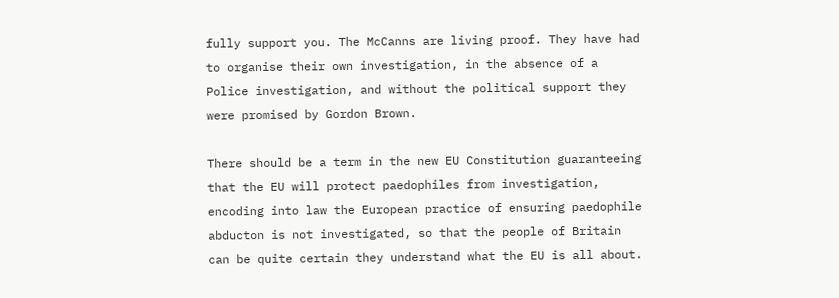fully support you. The McCanns are living proof. They have had to organise their own investigation, in the absence of a Police investigation, and without the political support they were promised by Gordon Brown.

There should be a term in the new EU Constitution guaranteeing that the EU will protect paedophiles from investigation, encoding into law the European practice of ensuring paedophile abducton is not investigated, so that the people of Britain can be quite certain they understand what the EU is all about.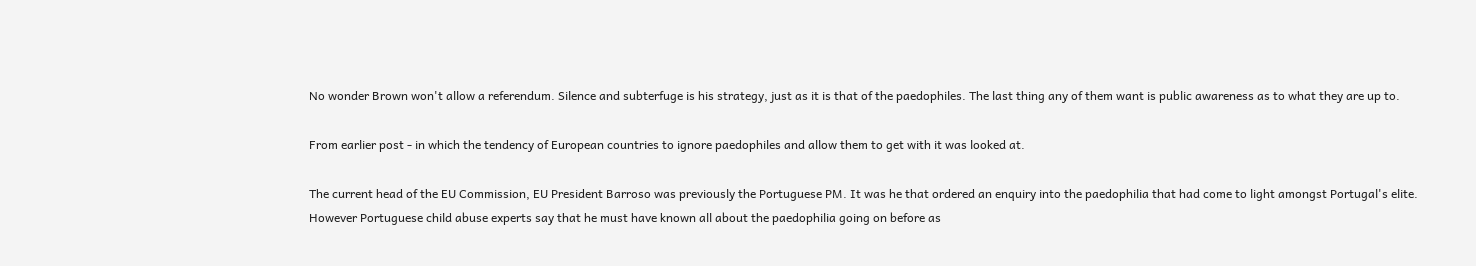No wonder Brown won't allow a referendum. Silence and subterfuge is his strategy, just as it is that of the paedophiles. The last thing any of them want is public awareness as to what they are up to.

From earlier post - in which the tendency of European countries to ignore paedophiles and allow them to get with it was looked at.

The current head of the EU Commission, EU President Barroso was previously the Portuguese PM. It was he that ordered an enquiry into the paedophilia that had come to light amongst Portugal's elite. However Portuguese child abuse experts say that he must have known all about the paedophilia going on before as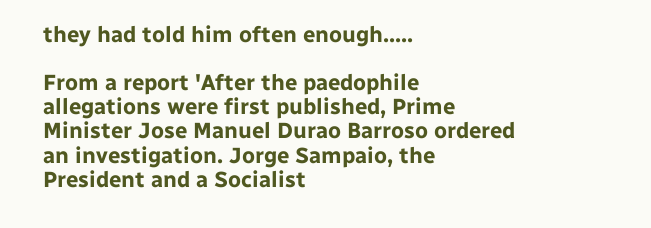they had told him often enough.....

From a report 'After the paedophile allegations were first published, Prime Minister Jose Manuel Durao Barroso ordered an investigation. Jorge Sampaio, the President and a Socialist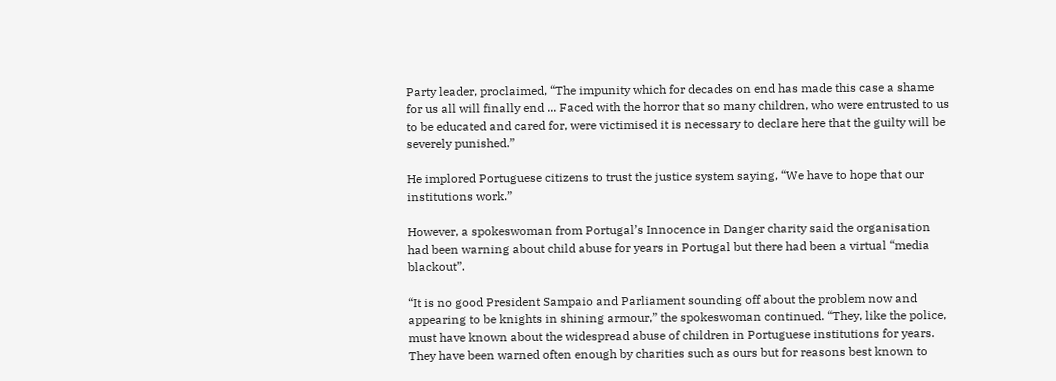Party leader, proclaimed, “The impunity which for decades on end has made this case a shame for us all will finally end ... Faced with the horror that so many children, who were entrusted to us to be educated and cared for, were victimised it is necessary to declare here that the guilty will be severely punished.”

He implored Portuguese citizens to trust the justice system saying, “We have to hope that our institutions work.”

However, a spokeswoman from Portugal’s Innocence in Danger charity said the organisation had been warning about child abuse for years in Portugal but there had been a virtual “media blackout”.

“It is no good President Sampaio and Parliament sounding off about the problem now and appearing to be knights in shining armour,” the spokeswoman continued. “They, like the police, must have known about the widespread abuse of children in Portuguese institutions for years. They have been warned often enough by charities such as ours but for reasons best known to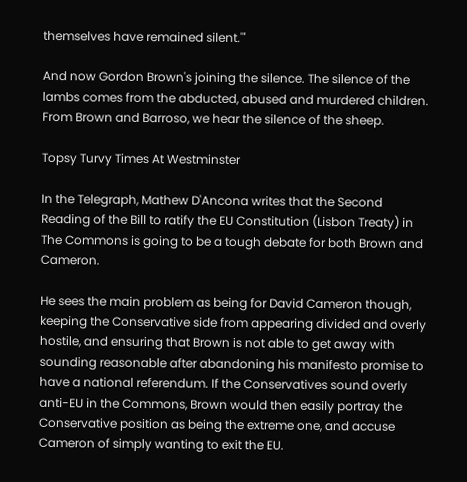themselves have remained silent.'"

And now Gordon Brown's joining the silence. The silence of the lambs comes from the abducted, abused and murdered children. From Brown and Barroso, we hear the silence of the sheep.

Topsy Turvy Times At Westminster

In the Telegraph, Mathew D'Ancona writes that the Second Reading of the Bill to ratify the EU Constitution (Lisbon Treaty) in The Commons is going to be a tough debate for both Brown and Cameron.

He sees the main problem as being for David Cameron though, keeping the Conservative side from appearing divided and overly hostile, and ensuring that Brown is not able to get away with sounding reasonable after abandoning his manifesto promise to have a national referendum. If the Conservatives sound overly anti-EU in the Commons, Brown would then easily portray the Conservative position as being the extreme one, and accuse Cameron of simply wanting to exit the EU.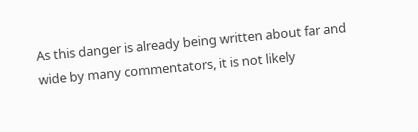As this danger is already being written about far and wide by many commentators, it is not likely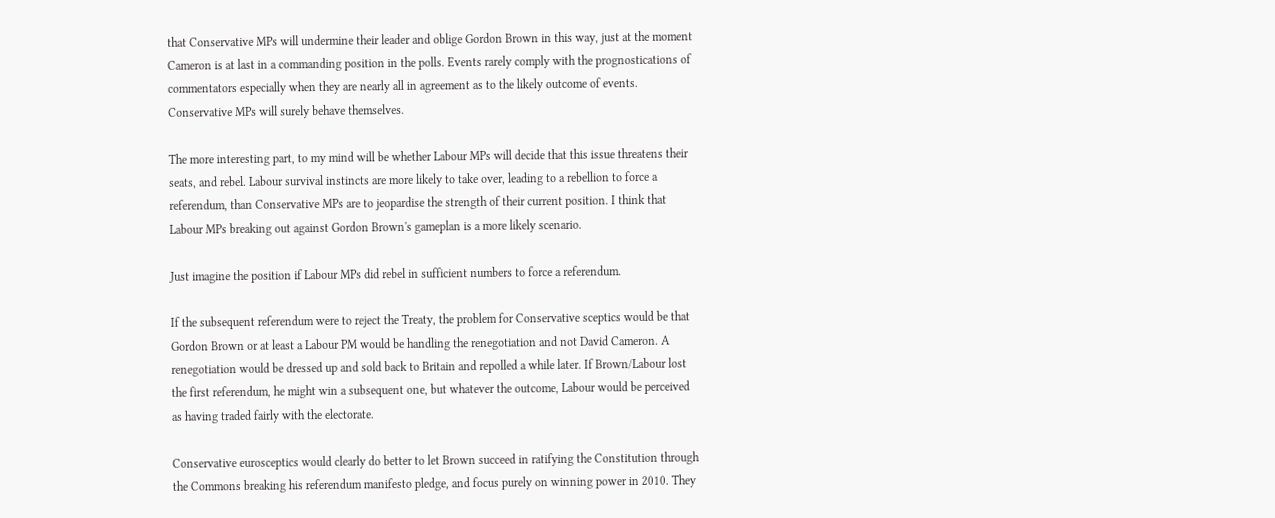that Conservative MPs will undermine their leader and oblige Gordon Brown in this way, just at the moment Cameron is at last in a commanding position in the polls. Events rarely comply with the prognostications of commentators especially when they are nearly all in agreement as to the likely outcome of events. Conservative MPs will surely behave themselves.

The more interesting part, to my mind will be whether Labour MPs will decide that this issue threatens their seats, and rebel. Labour survival instincts are more likely to take over, leading to a rebellion to force a referendum, than Conservative MPs are to jeopardise the strength of their current position. I think that Labour MPs breaking out against Gordon Brown's gameplan is a more likely scenario.

Just imagine the position if Labour MPs did rebel in sufficient numbers to force a referendum.

If the subsequent referendum were to reject the Treaty, the problem for Conservative sceptics would be that Gordon Brown or at least a Labour PM would be handling the renegotiation and not David Cameron. A renegotiation would be dressed up and sold back to Britain and repolled a while later. If Brown/Labour lost the first referendum, he might win a subsequent one, but whatever the outcome, Labour would be perceived as having traded fairly with the electorate.

Conservative eurosceptics would clearly do better to let Brown succeed in ratifying the Constitution through the Commons breaking his referendum manifesto pledge, and focus purely on winning power in 2010. They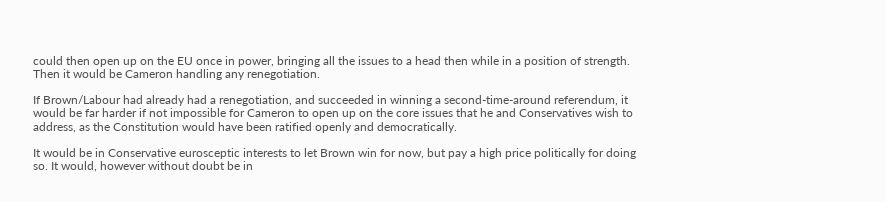could then open up on the EU once in power, bringing all the issues to a head then while in a position of strength. Then it would be Cameron handling any renegotiation.

If Brown/Labour had already had a renegotiation, and succeeded in winning a second-time-around referendum, it would be far harder if not impossible for Cameron to open up on the core issues that he and Conservatives wish to address, as the Constitution would have been ratified openly and democratically.

It would be in Conservative eurosceptic interests to let Brown win for now, but pay a high price politically for doing so. It would, however without doubt be in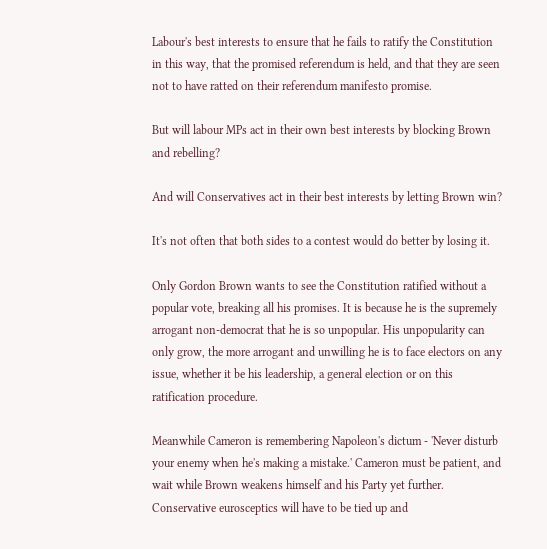Labour's best interests to ensure that he fails to ratify the Constitution in this way, that the promised referendum is held, and that they are seen not to have ratted on their referendum manifesto promise.

But will labour MPs act in their own best interests by blocking Brown and rebelling?

And will Conservatives act in their best interests by letting Brown win?

It's not often that both sides to a contest would do better by losing it.

Only Gordon Brown wants to see the Constitution ratified without a popular vote, breaking all his promises. It is because he is the supremely arrogant non-democrat that he is so unpopular. His unpopularity can only grow, the more arrogant and unwilling he is to face electors on any issue, whether it be his leadership, a general election or on this ratification procedure.

Meanwhile Cameron is remembering Napoleon's dictum - 'Never disturb your enemy when he's making a mistake.' Cameron must be patient, and wait while Brown weakens himself and his Party yet further. Conservative eurosceptics will have to be tied up and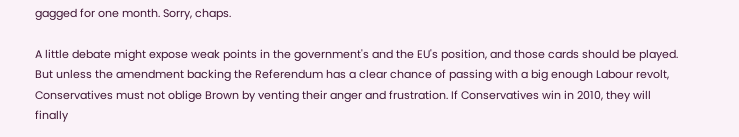gagged for one month. Sorry, chaps.

A little debate might expose weak points in the government's and the EU's position, and those cards should be played. But unless the amendment backing the Referendum has a clear chance of passing with a big enough Labour revolt, Conservatives must not oblige Brown by venting their anger and frustration. If Conservatives win in 2010, they will finally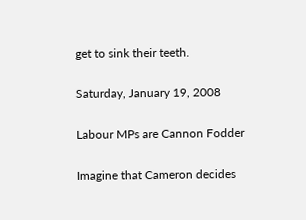get to sink their teeth.

Saturday, January 19, 2008

Labour MPs are Cannon Fodder

Imagine that Cameron decides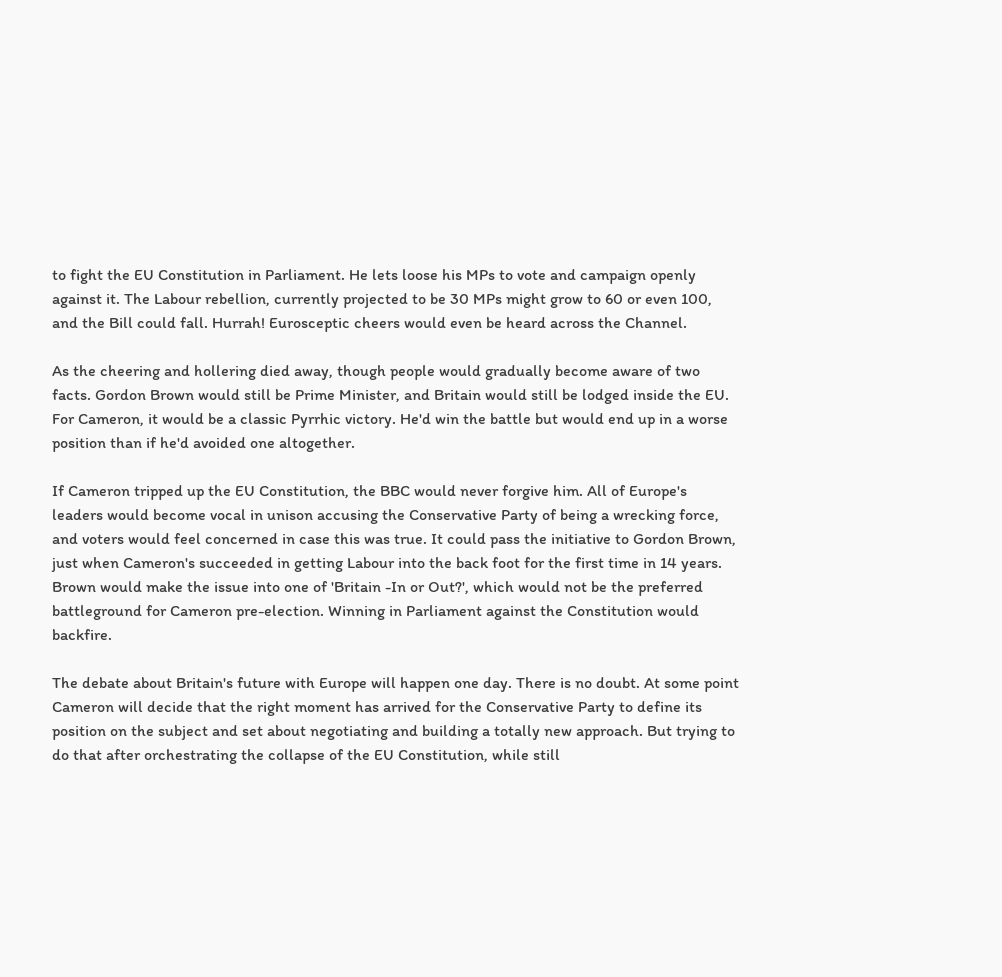to fight the EU Constitution in Parliament. He lets loose his MPs to vote and campaign openly against it. The Labour rebellion, currently projected to be 30 MPs might grow to 60 or even 100, and the Bill could fall. Hurrah! Eurosceptic cheers would even be heard across the Channel.

As the cheering and hollering died away, though people would gradually become aware of two facts. Gordon Brown would still be Prime Minister, and Britain would still be lodged inside the EU. For Cameron, it would be a classic Pyrrhic victory. He'd win the battle but would end up in a worse position than if he'd avoided one altogether.

If Cameron tripped up the EU Constitution, the BBC would never forgive him. All of Europe's leaders would become vocal in unison accusing the Conservative Party of being a wrecking force, and voters would feel concerned in case this was true. It could pass the initiative to Gordon Brown, just when Cameron's succeeded in getting Labour into the back foot for the first time in 14 years. Brown would make the issue into one of 'Britain -In or Out?', which would not be the preferred battleground for Cameron pre-election. Winning in Parliament against the Constitution would backfire.

The debate about Britain's future with Europe will happen one day. There is no doubt. At some point Cameron will decide that the right moment has arrived for the Conservative Party to define its position on the subject and set about negotiating and building a totally new approach. But trying to do that after orchestrating the collapse of the EU Constitution, while still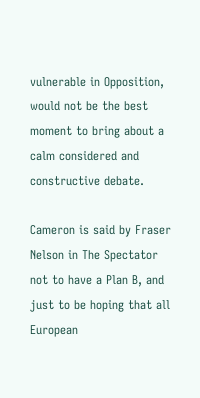vulnerable in Opposition, would not be the best moment to bring about a calm considered and constructive debate.

Cameron is said by Fraser Nelson in The Spectator not to have a Plan B, and just to be hoping that all European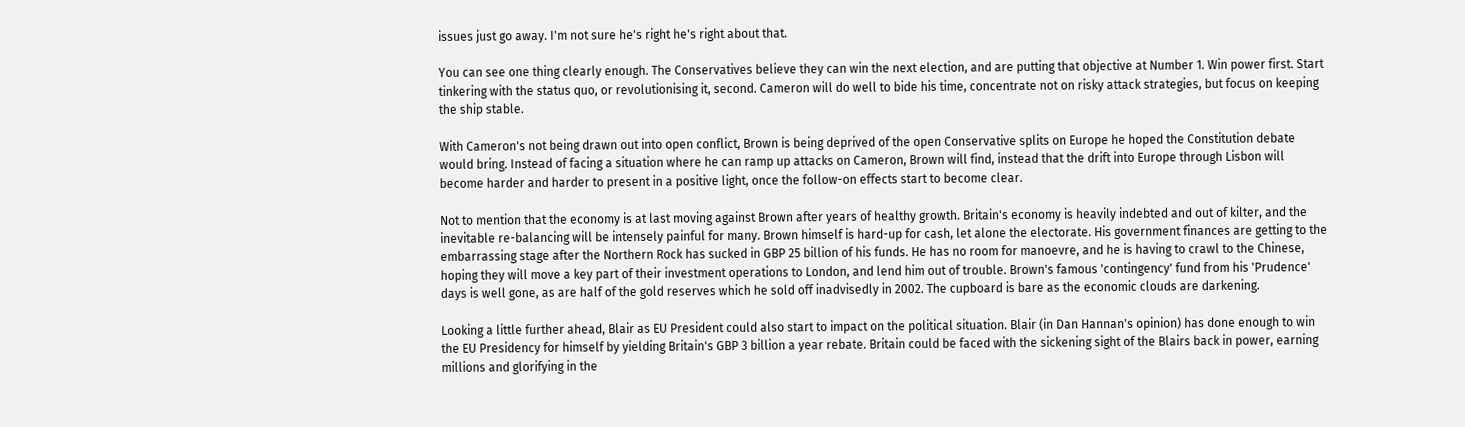issues just go away. I'm not sure he's right he's right about that.

You can see one thing clearly enough. The Conservatives believe they can win the next election, and are putting that objective at Number 1. Win power first. Start tinkering with the status quo, or revolutionising it, second. Cameron will do well to bide his time, concentrate not on risky attack strategies, but focus on keeping the ship stable.

With Cameron's not being drawn out into open conflict, Brown is being deprived of the open Conservative splits on Europe he hoped the Constitution debate would bring. Instead of facing a situation where he can ramp up attacks on Cameron, Brown will find, instead that the drift into Europe through Lisbon will become harder and harder to present in a positive light, once the follow-on effects start to become clear.

Not to mention that the economy is at last moving against Brown after years of healthy growth. Britain's economy is heavily indebted and out of kilter, and the inevitable re-balancing will be intensely painful for many. Brown himself is hard-up for cash, let alone the electorate. His government finances are getting to the embarrassing stage after the Northern Rock has sucked in GBP 25 billion of his funds. He has no room for manoevre, and he is having to crawl to the Chinese, hoping they will move a key part of their investment operations to London, and lend him out of trouble. Brown's famous 'contingency' fund from his 'Prudence' days is well gone, as are half of the gold reserves which he sold off inadvisedly in 2002. The cupboard is bare as the economic clouds are darkening.

Looking a little further ahead, Blair as EU President could also start to impact on the political situation. Blair (in Dan Hannan's opinion) has done enough to win the EU Presidency for himself by yielding Britain's GBP 3 billion a year rebate. Britain could be faced with the sickening sight of the Blairs back in power, earning millions and glorifying in the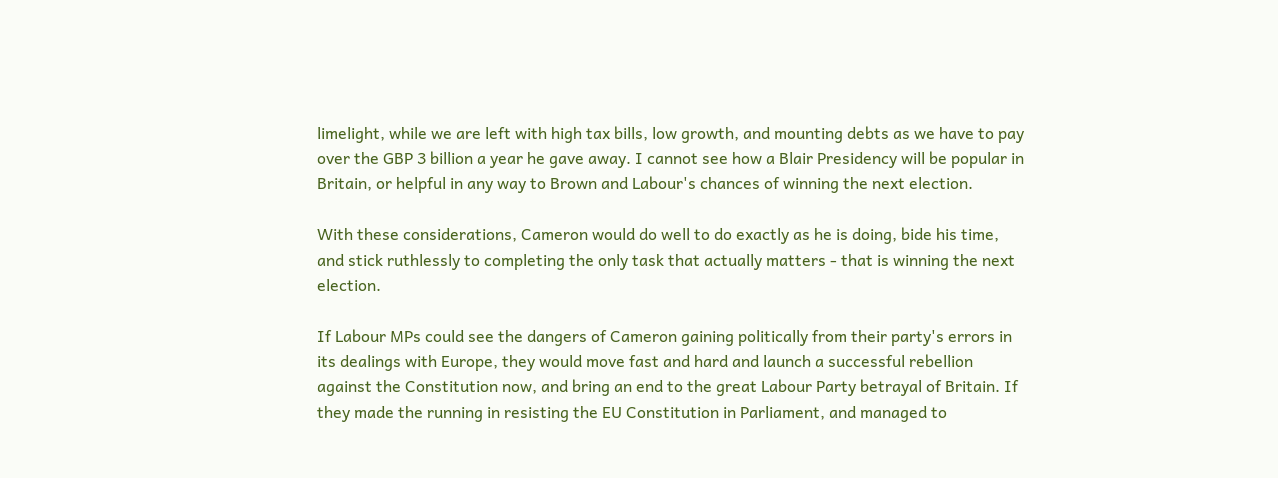limelight, while we are left with high tax bills, low growth, and mounting debts as we have to pay over the GBP 3 billion a year he gave away. I cannot see how a Blair Presidency will be popular in Britain, or helpful in any way to Brown and Labour's chances of winning the next election.

With these considerations, Cameron would do well to do exactly as he is doing, bide his time, and stick ruthlessly to completing the only task that actually matters - that is winning the next election.

If Labour MPs could see the dangers of Cameron gaining politically from their party's errors in its dealings with Europe, they would move fast and hard and launch a successful rebellion against the Constitution now, and bring an end to the great Labour Party betrayal of Britain. If they made the running in resisting the EU Constitution in Parliament, and managed to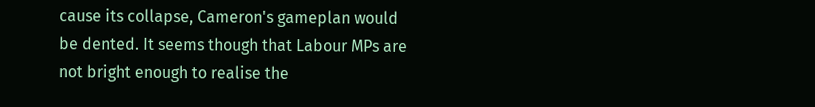cause its collapse, Cameron's gameplan would be dented. It seems though that Labour MPs are not bright enough to realise the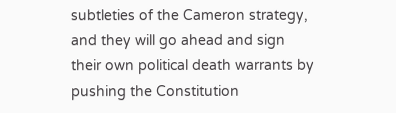subtleties of the Cameron strategy, and they will go ahead and sign their own political death warrants by pushing the Constitution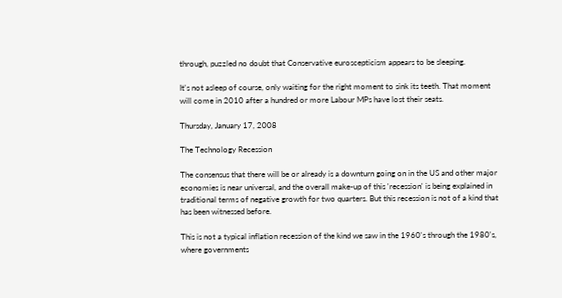through, puzzled no doubt that Conservative euroscepticism appears to be sleeping.

It's not asleep of course, only waiting for the right moment to sink its teeth. That moment will come in 2010 after a hundred or more Labour MPs have lost their seats.

Thursday, January 17, 2008

The Technology Recession

The consensus that there will be or already is a downturn going on in the US and other major economies is near universal, and the overall make-up of this 'recession' is being explained in traditional terms of negative growth for two quarters. But this recession is not of a kind that has been witnessed before.

This is not a typical inflation recession of the kind we saw in the 1960's through the 1980's, where governments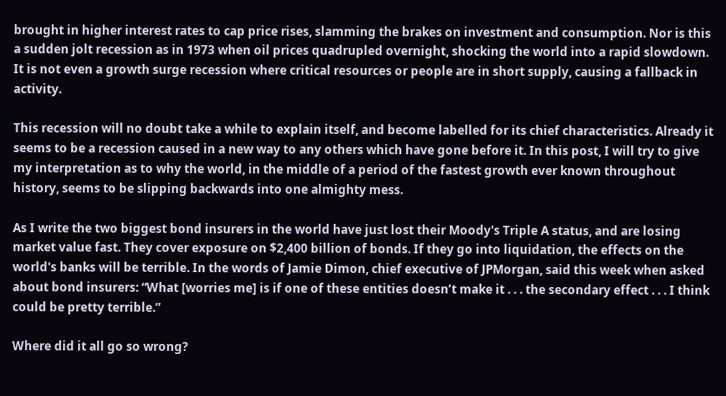brought in higher interest rates to cap price rises, slamming the brakes on investment and consumption. Nor is this a sudden jolt recession as in 1973 when oil prices quadrupled overnight, shocking the world into a rapid slowdown. It is not even a growth surge recession where critical resources or people are in short supply, causing a fallback in activity.

This recession will no doubt take a while to explain itself, and become labelled for its chief characteristics. Already it seems to be a recession caused in a new way to any others which have gone before it. In this post, I will try to give my interpretation as to why the world, in the middle of a period of the fastest growth ever known throughout history, seems to be slipping backwards into one almighty mess.

As I write the two biggest bond insurers in the world have just lost their Moody's Triple A status, and are losing market value fast. They cover exposure on $2,400 billion of bonds. If they go into liquidation, the effects on the world's banks will be terrible. In the words of Jamie Dimon, chief executive of JPMorgan, said this week when asked about bond insurers: “What [worries me] is if one of these entities doesn’t make it . . . the secondary effect . . . I think could be pretty terrible.”

Where did it all go so wrong?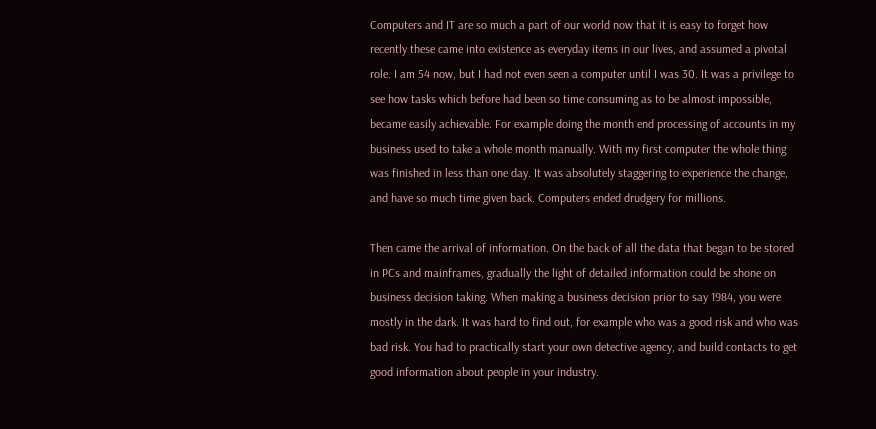Computers and IT are so much a part of our world now that it is easy to forget how recently these came into existence as everyday items in our lives, and assumed a pivotal role. I am 54 now, but I had not even seen a computer until I was 30. It was a privilege to see how tasks which before had been so time consuming as to be almost impossible, became easily achievable. For example doing the month end processing of accounts in my business used to take a whole month manually. With my first computer the whole thing was finished in less than one day. It was absolutely staggering to experience the change, and have so much time given back. Computers ended drudgery for millions.

Then came the arrival of information. On the back of all the data that began to be stored in PCs and mainframes, gradually the light of detailed information could be shone on business decision taking. When making a business decision prior to say 1984, you were mostly in the dark. It was hard to find out, for example who was a good risk and who was bad risk. You had to practically start your own detective agency, and build contacts to get good information about people in your industry.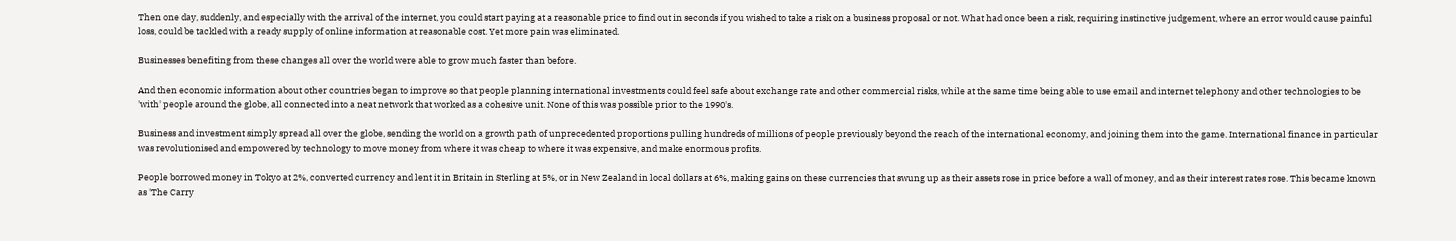Then one day, suddenly, and especially with the arrival of the internet, you could start paying at a reasonable price to find out in seconds if you wished to take a risk on a business proposal or not. What had once been a risk, requiring instinctive judgement, where an error would cause painful loss, could be tackled with a ready supply of online information at reasonable cost. Yet more pain was eliminated.

Businesses benefiting from these changes all over the world were able to grow much faster than before.

And then economic information about other countries began to improve so that people planning international investments could feel safe about exchange rate and other commercial risks, while at the same time being able to use email and internet telephony and other technologies to be 'with' people around the globe, all connected into a neat network that worked as a cohesive unit. None of this was possible prior to the 1990's.

Business and investment simply spread all over the globe, sending the world on a growth path of unprecedented proportions pulling hundreds of millions of people previously beyond the reach of the international economy, and joining them into the game. International finance in particular was revolutionised and empowered by technology to move money from where it was cheap to where it was expensive, and make enormous profits.

People borrowed money in Tokyo at 2%, converted currency and lent it in Britain in Sterling at 5%, or in New Zealand in local dollars at 6%, making gains on these currencies that swung up as their assets rose in price before a wall of money, and as their interest rates rose. This became known as 'The Carry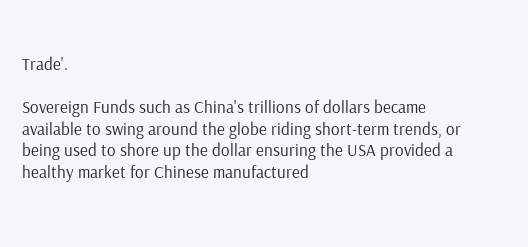Trade'.

Sovereign Funds such as China's trillions of dollars became available to swing around the globe riding short-term trends, or being used to shore up the dollar ensuring the USA provided a healthy market for Chinese manufactured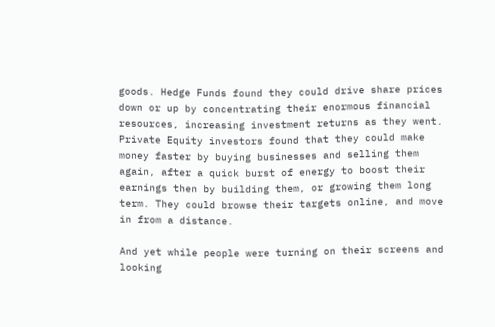goods. Hedge Funds found they could drive share prices down or up by concentrating their enormous financial resources, increasing investment returns as they went. Private Equity investors found that they could make money faster by buying businesses and selling them again, after a quick burst of energy to boost their earnings then by building them, or growing them long term. They could browse their targets online, and move in from a distance.

And yet while people were turning on their screens and looking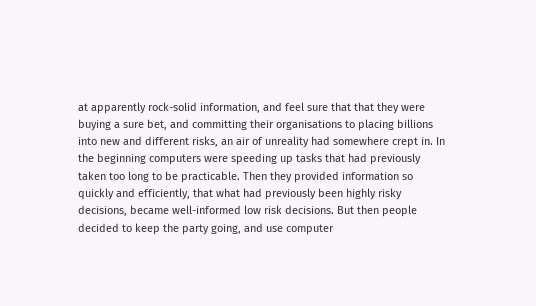at apparently rock-solid information, and feel sure that that they were buying a sure bet, and committing their organisations to placing billions into new and different risks, an air of unreality had somewhere crept in. In the beginning computers were speeding up tasks that had previously taken too long to be practicable. Then they provided information so quickly and efficiently, that what had previously been highly risky decisions, became well-informed low risk decisions. But then people decided to keep the party going, and use computer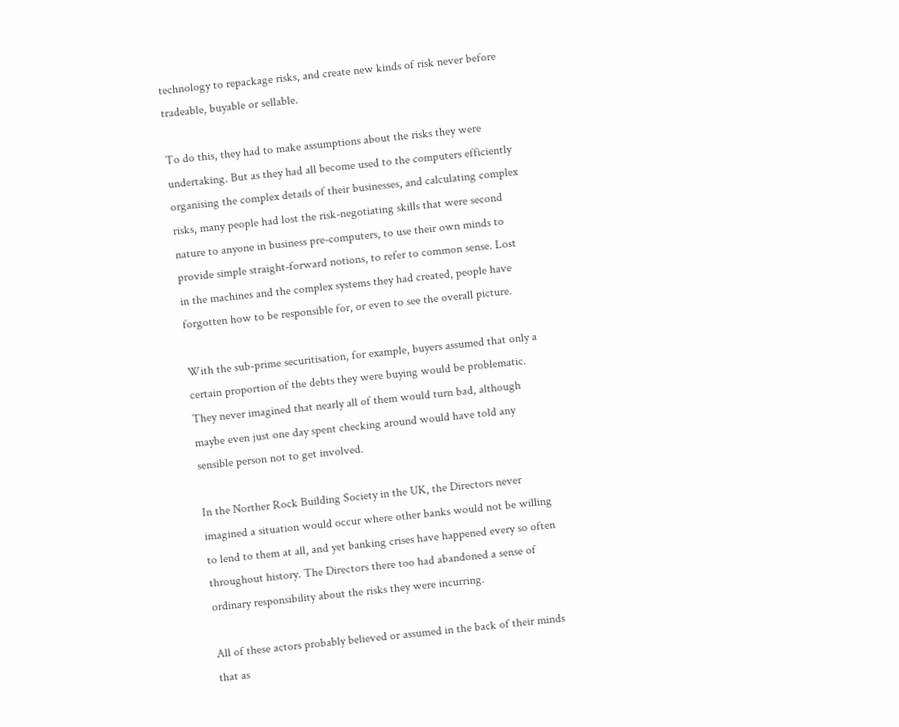technology to repackage risks, and create new kinds of risk never before tradeable, buyable or sellable.

To do this, they had to make assumptions about the risks they were undertaking. But as they had all become used to the computers efficiently organising the complex details of their businesses, and calculating complex risks, many people had lost the risk-negotiating skills that were second nature to anyone in business pre-computers, to use their own minds to provide simple straight-forward notions, to refer to common sense. Lost in the machines and the complex systems they had created, people have forgotten how to be responsible for, or even to see the overall picture.

With the sub-prime securitisation, for example, buyers assumed that only a certain proportion of the debts they were buying would be problematic. They never imagined that nearly all of them would turn bad, although maybe even just one day spent checking around would have told any sensible person not to get involved.

In the Norther Rock Building Society in the UK, the Directors never imagined a situation would occur where other banks would not be willing to lend to them at all, and yet banking crises have happened every so often throughout history. The Directors there too had abandoned a sense of ordinary responsibility about the risks they were incurring.

All of these actors probably believed or assumed in the back of their minds that as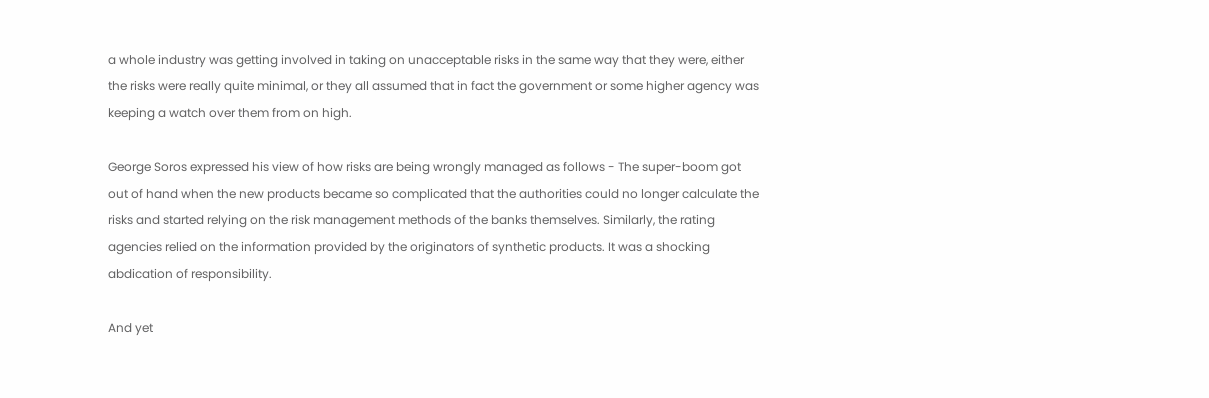a whole industry was getting involved in taking on unacceptable risks in the same way that they were, either the risks were really quite minimal, or they all assumed that in fact the government or some higher agency was keeping a watch over them from on high.

George Soros expressed his view of how risks are being wrongly managed as follows - The super-boom got out of hand when the new products became so complicated that the authorities could no longer calculate the risks and started relying on the risk management methods of the banks themselves. Similarly, the rating agencies relied on the information provided by the originators of synthetic products. It was a shocking abdication of responsibility.

And yet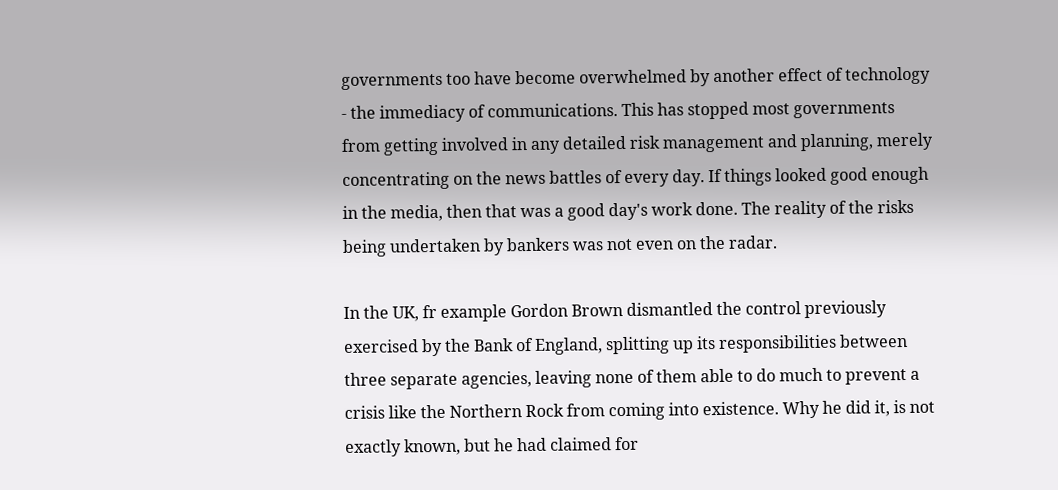governments too have become overwhelmed by another effect of technology - the immediacy of communications. This has stopped most governments from getting involved in any detailed risk management and planning, merely concentrating on the news battles of every day. If things looked good enough in the media, then that was a good day's work done. The reality of the risks being undertaken by bankers was not even on the radar.

In the UK, fr example Gordon Brown dismantled the control previously exercised by the Bank of England, splitting up its responsibilities between three separate agencies, leaving none of them able to do much to prevent a crisis like the Northern Rock from coming into existence. Why he did it, is not exactly known, but he had claimed for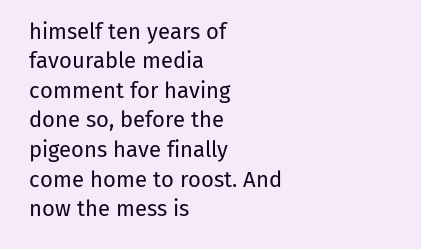himself ten years of favourable media comment for having done so, before the pigeons have finally come home to roost. And now the mess is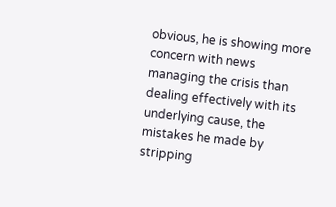obvious, he is showing more concern with news managing the crisis than dealing effectively with its underlying cause, the mistakes he made by stripping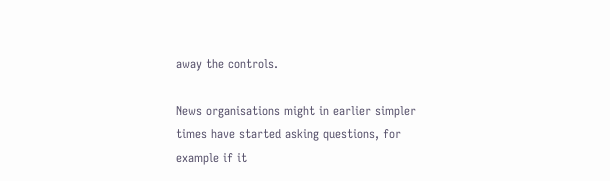away the controls.

News organisations might in earlier simpler times have started asking questions, for example if it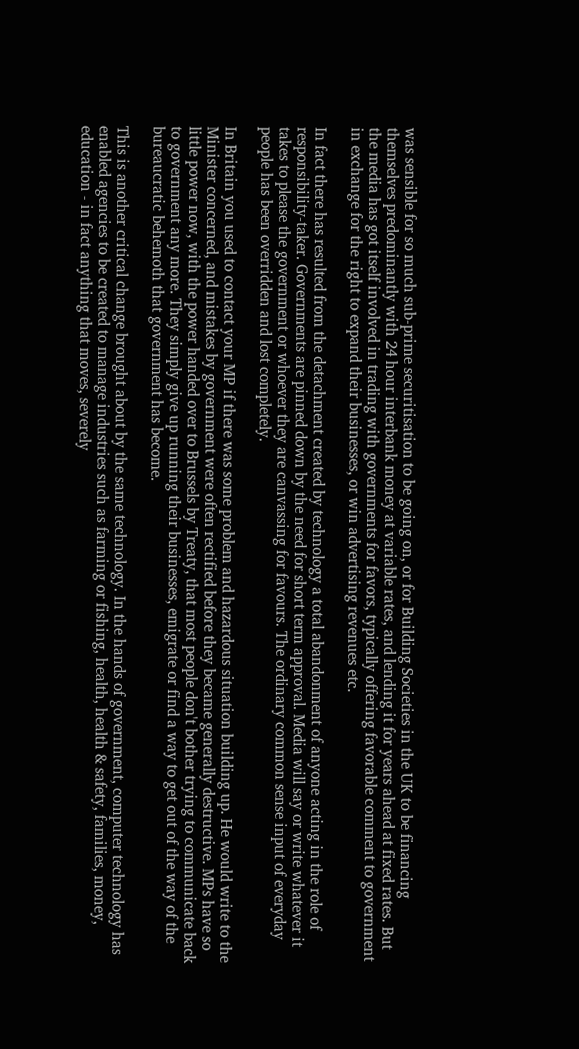was sensible for so much sub-prime securitisation to be going on, or for Building Societies in the UK to be financing themselves predominantly with 24 hour interbank money at variable rates, and lending it for years ahead at fixed rates. But the media has got itself involved in trading with governments for favors, typically offering favorable comment to government in exchange for the right to expand their businesses, or win advertising revenues etc.

In fact there has resulted from the detachment created by technology a total abandonment of anyone acting in the role of responsibility-taker. Governments are pinned down by the need for short term approval. Media will say or write whatever it takes to please the government or whoever they are canvassing for favours. The ordinary common sense input of everyday people has been overridden and lost completely.

In Britain you used to contact your MP if there was some problem and hazardous situation building up. He would write to the Minister concerned, and mistakes by government were often rectified before they became generally destructive. MPs have so little power now, with the power handed over to Brussels by Treaty, that most people don't bother trying to communicate back to government any more. They simply give up running their businesses, emigrate or find a way to get out of the way of the bureaucratic behemoth that government has become.

This is another critical change brought about by the same technology. In the hands of government, computer technology has enabled agencies to be created to manage industries such as farming or fishing, health, health & safety, families, money, education - in fact anything that moves, severely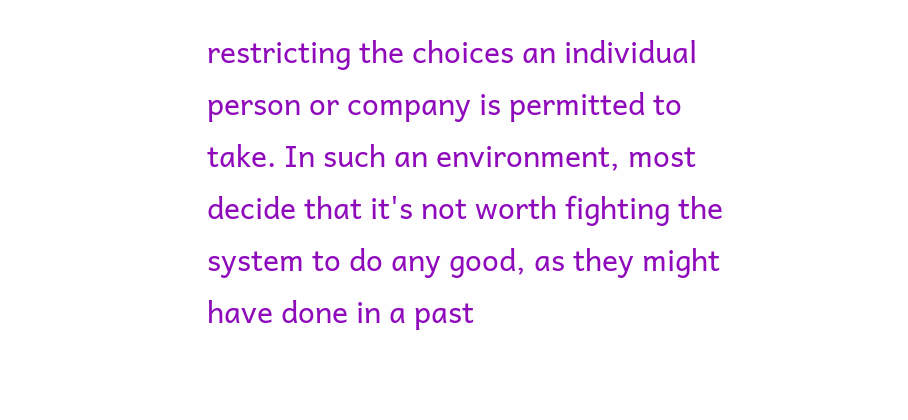restricting the choices an individual person or company is permitted to take. In such an environment, most decide that it's not worth fighting the system to do any good, as they might have done in a past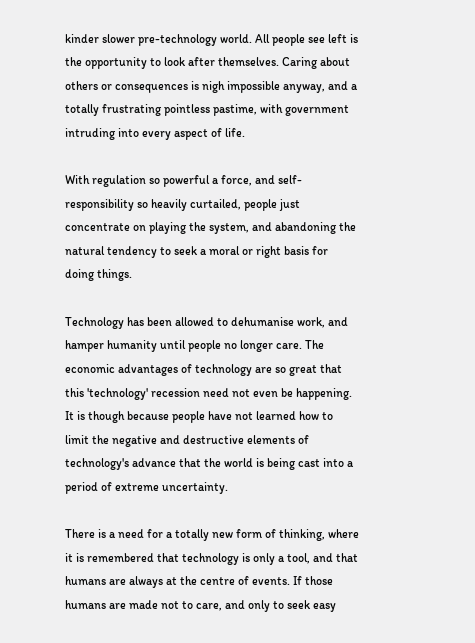kinder slower pre-technology world. All people see left is the opportunity to look after themselves. Caring about others or consequences is nigh impossible anyway, and a totally frustrating pointless pastime, with government intruding into every aspect of life.

With regulation so powerful a force, and self-responsibility so heavily curtailed, people just concentrate on playing the system, and abandoning the natural tendency to seek a moral or right basis for doing things.

Technology has been allowed to dehumanise work, and hamper humanity until people no longer care. The economic advantages of technology are so great that this 'technology' recession need not even be happening. It is though because people have not learned how to limit the negative and destructive elements of technology's advance that the world is being cast into a period of extreme uncertainty.

There is a need for a totally new form of thinking, where it is remembered that technology is only a tool, and that humans are always at the centre of events. If those humans are made not to care, and only to seek easy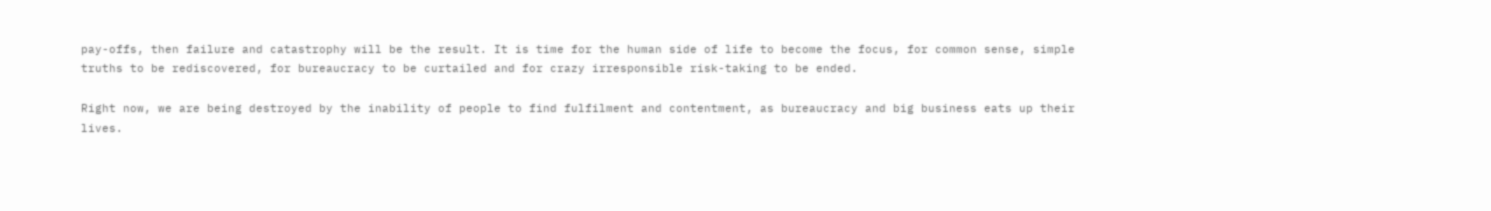pay-offs, then failure and catastrophy will be the result. It is time for the human side of life to become the focus, for common sense, simple truths to be rediscovered, for bureaucracy to be curtailed and for crazy irresponsible risk-taking to be ended.

Right now, we are being destroyed by the inability of people to find fulfilment and contentment, as bureaucracy and big business eats up their lives.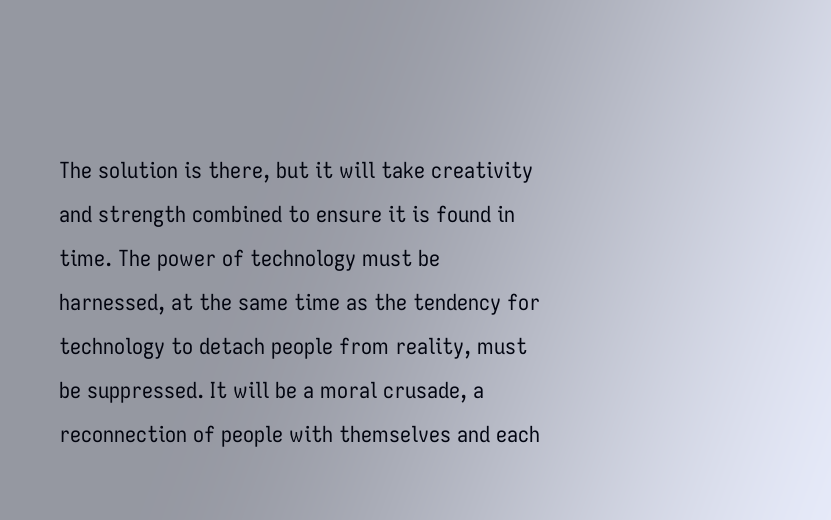The solution is there, but it will take creativity and strength combined to ensure it is found in time. The power of technology must be harnessed, at the same time as the tendency for technology to detach people from reality, must be suppressed. It will be a moral crusade, a reconnection of people with themselves and each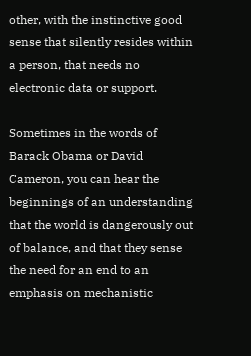other, with the instinctive good sense that silently resides within a person, that needs no electronic data or support.

Sometimes in the words of Barack Obama or David Cameron, you can hear the beginnings of an understanding that the world is dangerously out of balance, and that they sense the need for an end to an emphasis on mechanistic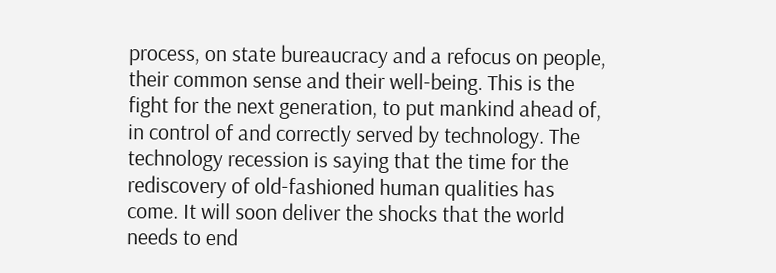process, on state bureaucracy and a refocus on people, their common sense and their well-being. This is the fight for the next generation, to put mankind ahead of, in control of and correctly served by technology. The technology recession is saying that the time for the rediscovery of old-fashioned human qualities has come. It will soon deliver the shocks that the world needs to end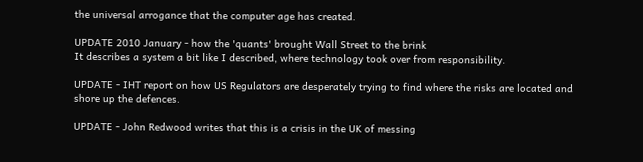the universal arrogance that the computer age has created.

UPDATE 2010 January - how the 'quants' brought Wall Street to the brink
It describes a system a bit like I described, where technology took over from responsibility.

UPDATE - IHT report on how US Regulators are desperately trying to find where the risks are located and shore up the defences.

UPDATE - John Redwood writes that this is a crisis in the UK of messing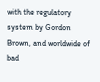with the regulatory system by Gordon Brown, and worldwide of bad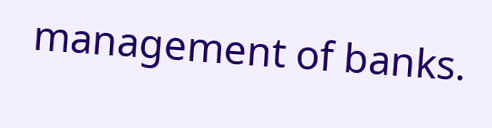management of banks.